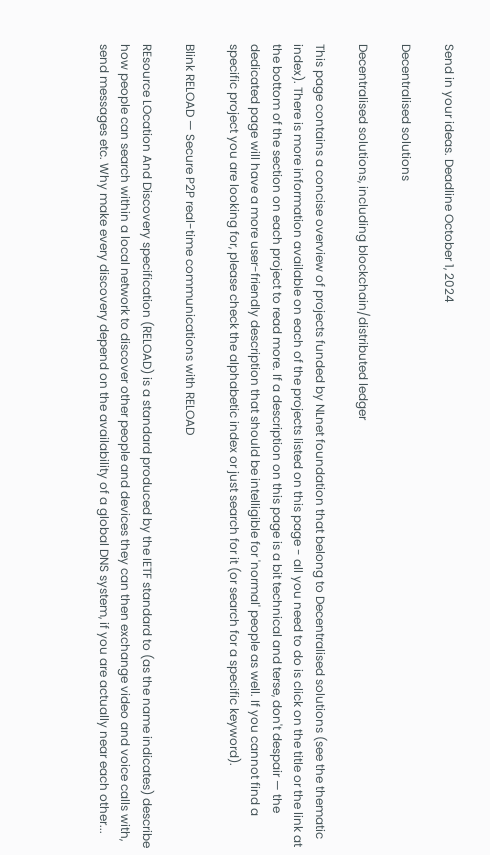Send in your ideas. Deadline October 1, 2024

Decentralised solutions

Decentralised solutions, including blockchain/distributed ledger

This page contains a concise overview of projects funded by NLnet foundation that belong to Decentralised solutions (see the thematic index). There is more information available on each of the projects listed on this page - all you need to do is click on the title or the link at the bottom of the section on each project to read more. If a description on this page is a bit technical and terse, don't despair — the dedicated page will have a more user-friendly description that should be intelligible for 'normal' people as well. If you cannot find a specific project you are looking for, please check the alphabetic index or just search for it (or search for a specific keyword).

Blink RELOAD — Secure P2P real-time communications with RELOAD

REsource LOcation And Discovery specification (RELOAD) is a standard produced by the IETF standard to (as the name indicates) describe how people can search within a local network to discover other people and devices they can then exchange video and voice calls with, send messages etc. Why make every discovery depend on the availability of a global DNS system, if you are actually near each other...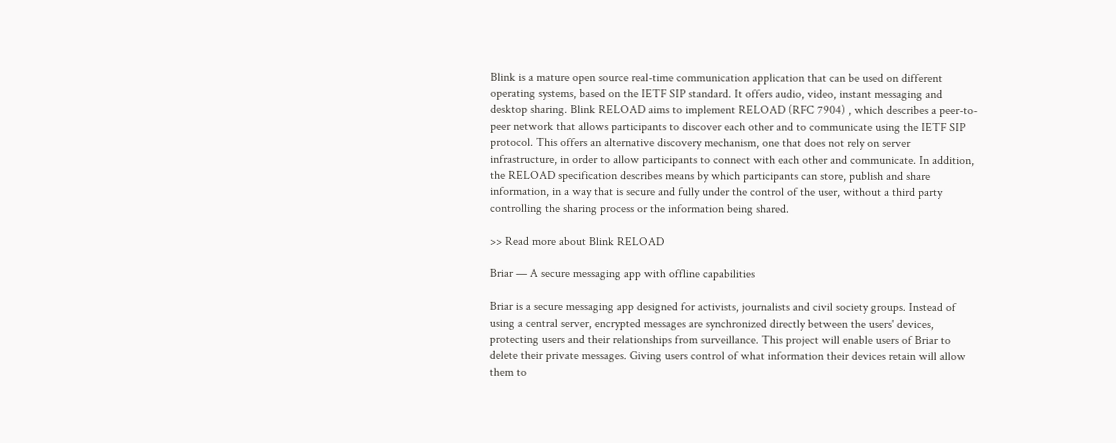Blink is a mature open source real-time communication application that can be used on different operating systems, based on the IETF SIP standard. It offers audio, video, instant messaging and desktop sharing. Blink RELOAD aims to implement RELOAD (RFC 7904) , which describes a peer-to-peer network that allows participants to discover each other and to communicate using the IETF SIP protocol. This offers an alternative discovery mechanism, one that does not rely on server infrastructure, in order to allow participants to connect with each other and communicate. In addition, the RELOAD specification describes means by which participants can store, publish and share information, in a way that is secure and fully under the control of the user, without a third party controlling the sharing process or the information being shared.

>> Read more about Blink RELOAD

Briar — A secure messaging app with offline capabilities

Briar is a secure messaging app designed for activists, journalists and civil society groups. Instead of using a central server, encrypted messages are synchronized directly between the users' devices, protecting users and their relationships from surveillance. This project will enable users of Briar to delete their private messages. Giving users control of what information their devices retain will allow them to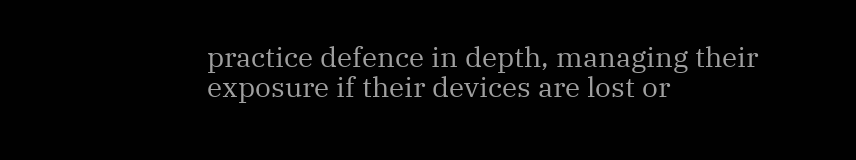practice defence in depth, managing their exposure if their devices are lost or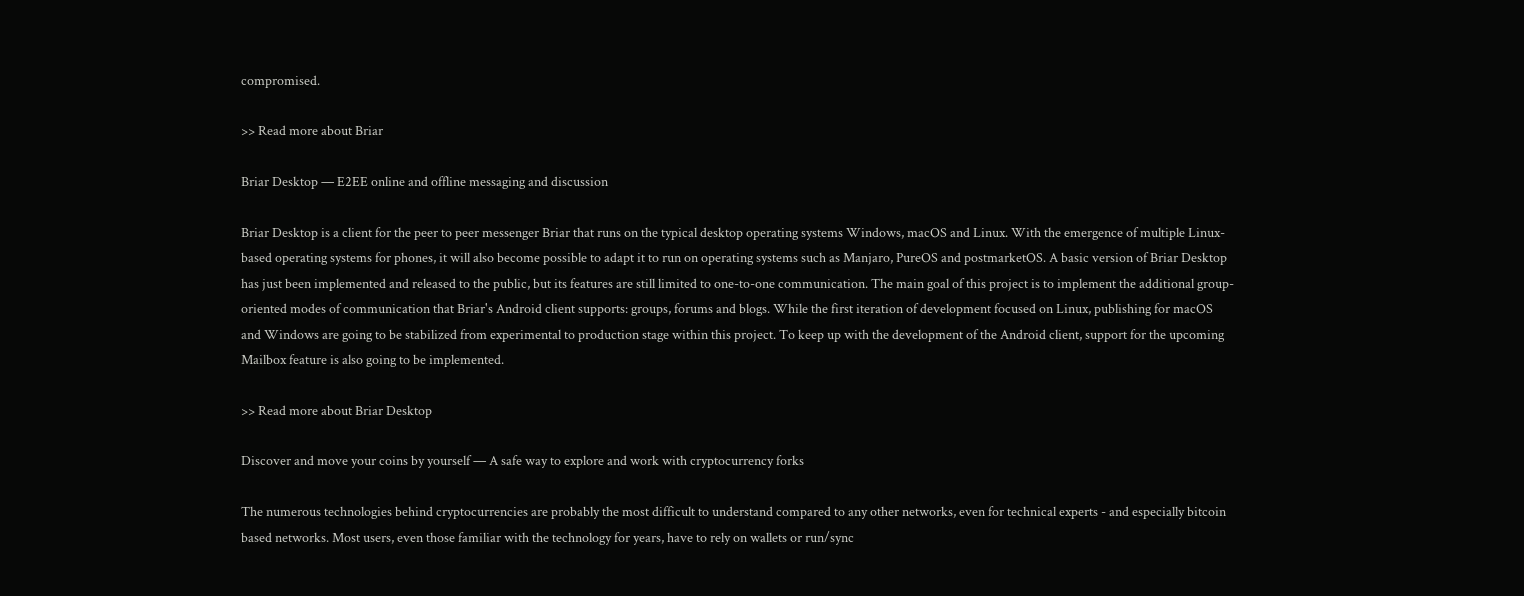compromised.

>> Read more about Briar

Briar Desktop — E2EE online and offline messaging and discussion

Briar Desktop is a client for the peer to peer messenger Briar that runs on the typical desktop operating systems Windows, macOS and Linux. With the emergence of multiple Linux-based operating systems for phones, it will also become possible to adapt it to run on operating systems such as Manjaro, PureOS and postmarketOS. A basic version of Briar Desktop has just been implemented and released to the public, but its features are still limited to one-to-one communication. The main goal of this project is to implement the additional group-oriented modes of communication that Briar's Android client supports: groups, forums and blogs. While the first iteration of development focused on Linux, publishing for macOS and Windows are going to be stabilized from experimental to production stage within this project. To keep up with the development of the Android client, support for the upcoming Mailbox feature is also going to be implemented.

>> Read more about Briar Desktop

Discover and move your coins by yourself — A safe way to explore and work with cryptocurrency forks

The numerous technologies behind cryptocurrencies are probably the most difficult to understand compared to any other networks, even for technical experts - and especially bitcoin based networks. Most users, even those familiar with the technology for years, have to rely on wallets or run/sync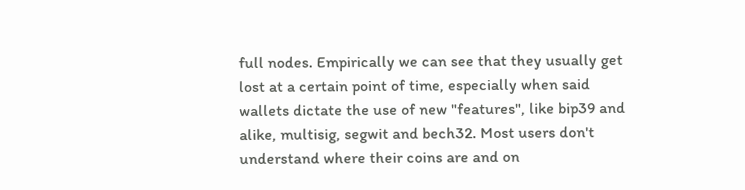full nodes. Empirically we can see that they usually get lost at a certain point of time, especially when said wallets dictate the use of new "features", like bip39 and alike, multisig, segwit and bech32. Most users don't understand where their coins are and on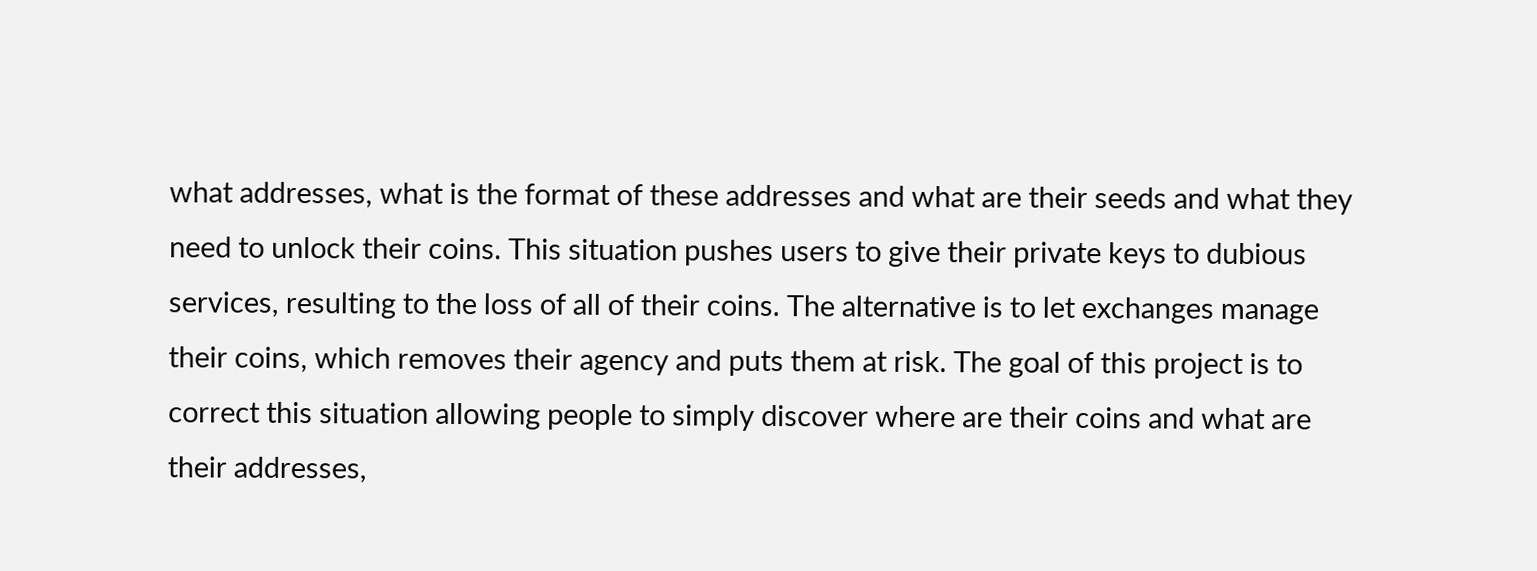what addresses, what is the format of these addresses and what are their seeds and what they need to unlock their coins. This situation pushes users to give their private keys to dubious services, resulting to the loss of all of their coins. The alternative is to let exchanges manage their coins, which removes their agency and puts them at risk. The goal of this project is to correct this situation allowing people to simply discover where are their coins and what are their addresses,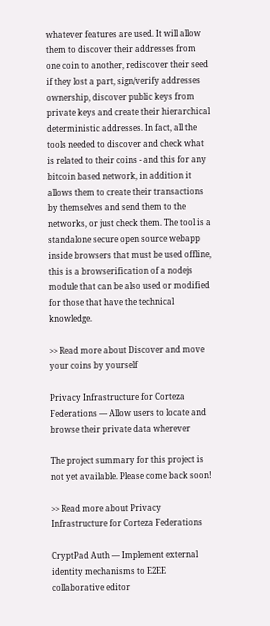whatever features are used. It will allow them to discover their addresses from one coin to another, rediscover their seed if they lost a part, sign/verify addresses ownership, discover public keys from private keys and create their hierarchical deterministic addresses. In fact, all the tools needed to discover and check what is related to their coins - and this for any bitcoin based network, in addition it allows them to create their transactions by themselves and send them to the networks, or just check them. The tool is a standalone secure open source webapp inside browsers that must be used offline, this is a browserification of a nodejs module that can be also used or modified for those that have the technical knowledge.

>> Read more about Discover and move your coins by yourself

Privacy Infrastructure for Corteza Federations — Allow users to locate and browse their private data wherever

The project summary for this project is not yet available. Please come back soon!

>> Read more about Privacy Infrastructure for Corteza Federations

CryptPad Auth — Implement external identity mechanisms to E2EE collaborative editor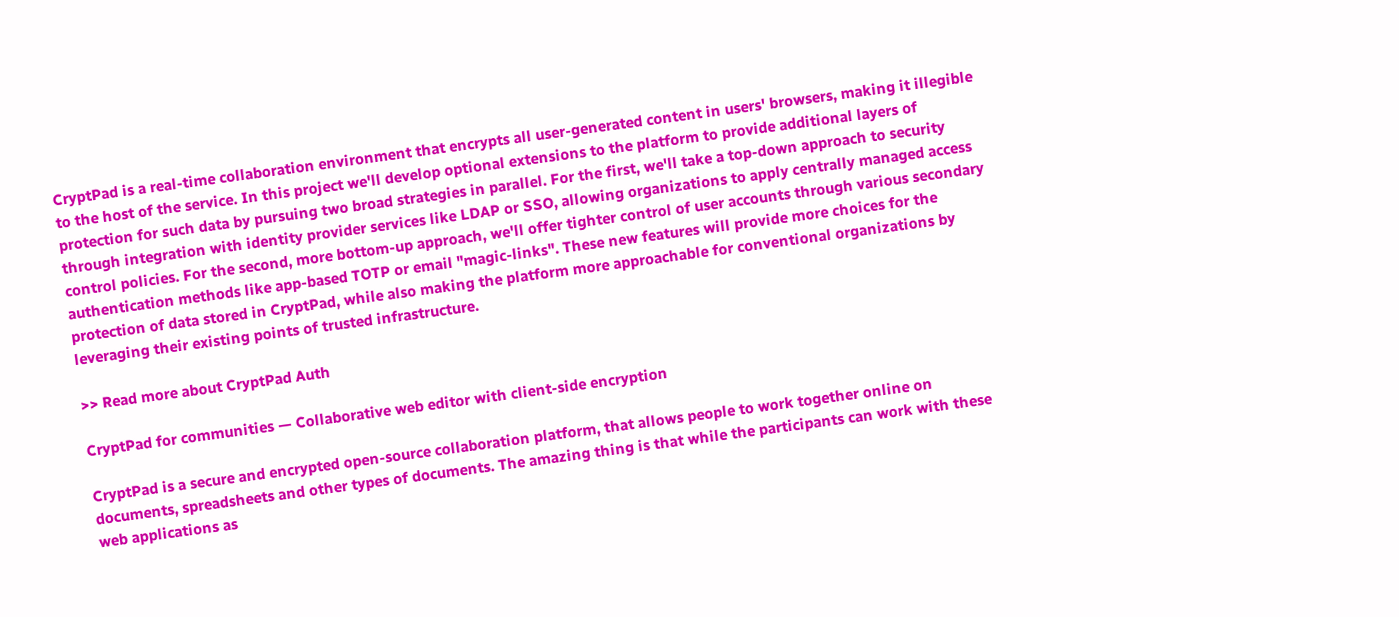CryptPad is a real-time collaboration environment that encrypts all user-generated content in users' browsers, making it illegible to the host of the service. In this project we'll develop optional extensions to the platform to provide additional layers of protection for such data by pursuing two broad strategies in parallel. For the first, we'll take a top-down approach to security through integration with identity provider services like LDAP or SSO, allowing organizations to apply centrally managed access control policies. For the second, more bottom-up approach, we'll offer tighter control of user accounts through various secondary authentication methods like app-based TOTP or email "magic-links". These new features will provide more choices for the protection of data stored in CryptPad, while also making the platform more approachable for conventional organizations by leveraging their existing points of trusted infrastructure.

>> Read more about CryptPad Auth

CryptPad for communities — Collaborative web editor with client-side encryption

CryptPad is a secure and encrypted open-source collaboration platform, that allows people to work together online on documents, spreadsheets and other types of documents. The amazing thing is that while the participants can work with these web applications as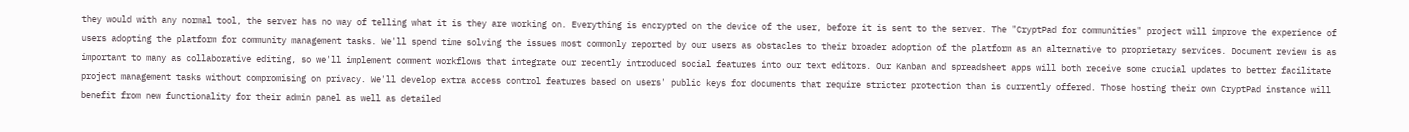they would with any normal tool, the server has no way of telling what it is they are working on. Everything is encrypted on the device of the user, before it is sent to the server. The "CryptPad for communities" project will improve the experience of users adopting the platform for community management tasks. We'll spend time solving the issues most commonly reported by our users as obstacles to their broader adoption of the platform as an alternative to proprietary services. Document review is as important to many as collaborative editing, so we'll implement comment workflows that integrate our recently introduced social features into our text editors. Our Kanban and spreadsheet apps will both receive some crucial updates to better facilitate project management tasks without compromising on privacy. We'll develop extra access control features based on users' public keys for documents that require stricter protection than is currently offered. Those hosting their own CryptPad instance will benefit from new functionality for their admin panel as well as detailed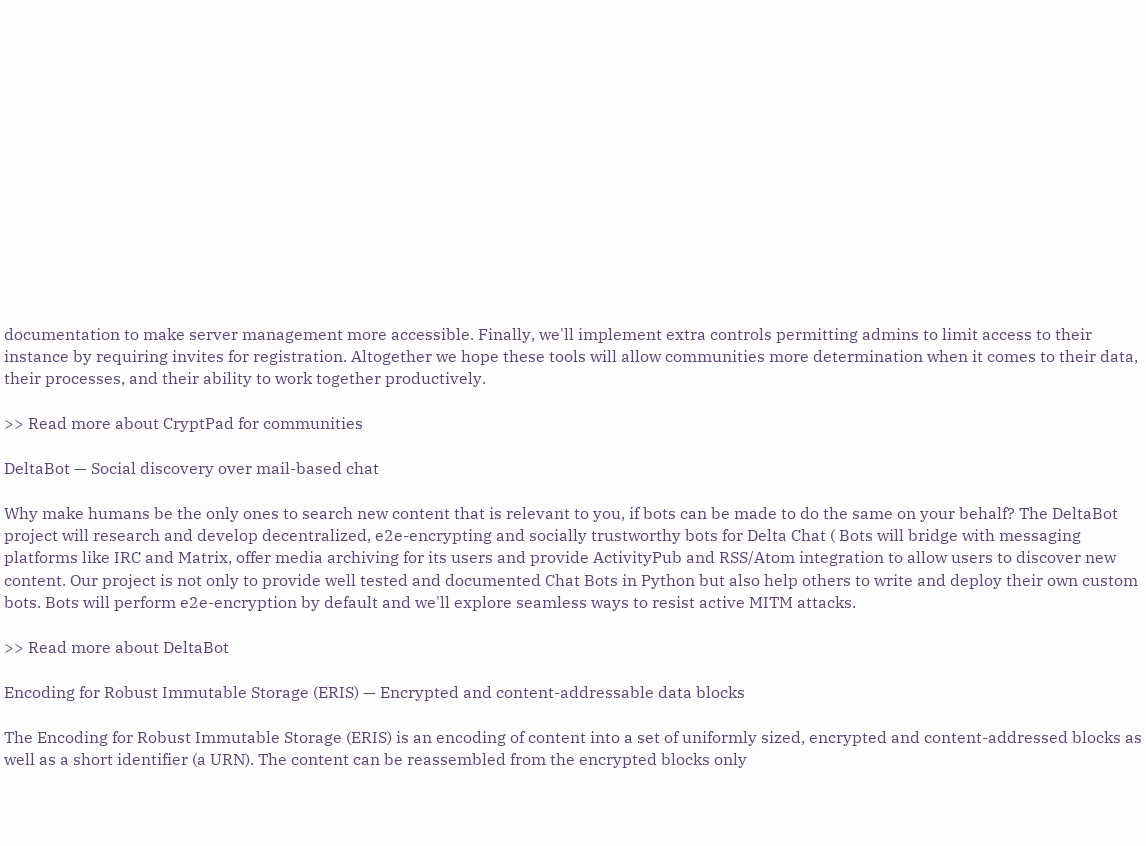documentation to make server management more accessible. Finally, we'll implement extra controls permitting admins to limit access to their instance by requiring invites for registration. Altogether we hope these tools will allow communities more determination when it comes to their data, their processes, and their ability to work together productively.

>> Read more about CryptPad for communities

DeltaBot — Social discovery over mail-based chat

Why make humans be the only ones to search new content that is relevant to you, if bots can be made to do the same on your behalf? The DeltaBot project will research and develop decentralized, e2e-encrypting and socially trustworthy bots for Delta Chat ( Bots will bridge with messaging platforms like IRC and Matrix, offer media archiving for its users and provide ActivityPub and RSS/Atom integration to allow users to discover new content. Our project is not only to provide well tested and documented Chat Bots in Python but also help others to write and deploy their own custom bots. Bots will perform e2e-encryption by default and we'll explore seamless ways to resist active MITM attacks.

>> Read more about DeltaBot

Encoding for Robust Immutable Storage (ERIS) — Encrypted and content-addressable data blocks

The Encoding for Robust Immutable Storage (ERIS) is an encoding of content into a set of uniformly sized, encrypted and content-addressed blocks as well as a short identifier (a URN). The content can be reassembled from the encrypted blocks only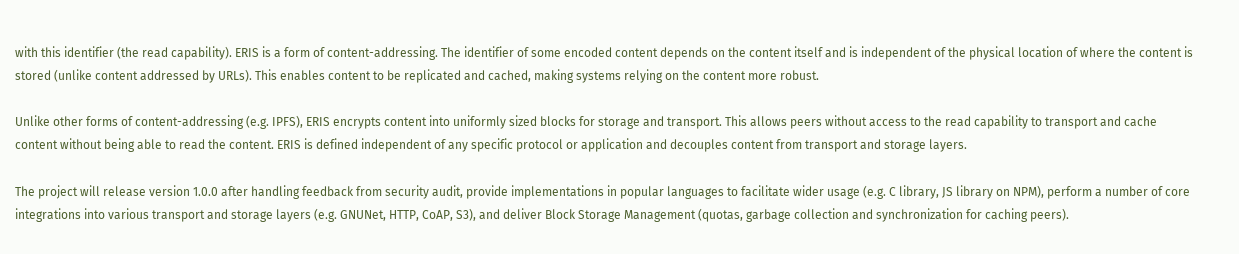with this identifier (the read capability). ERIS is a form of content-addressing. The identifier of some encoded content depends on the content itself and is independent of the physical location of where the content is stored (unlike content addressed by URLs). This enables content to be replicated and cached, making systems relying on the content more robust.

Unlike other forms of content-addressing (e.g. IPFS), ERIS encrypts content into uniformly sized blocks for storage and transport. This allows peers without access to the read capability to transport and cache content without being able to read the content. ERIS is defined independent of any specific protocol or application and decouples content from transport and storage layers.

The project will release version 1.0.0 after handling feedback from security audit, provide implementations in popular languages to facilitate wider usage (e.g. C library, JS library on NPM), perform a number of core integrations into various transport and storage layers (e.g. GNUNet, HTTP, CoAP, S3), and deliver Block Storage Management (quotas, garbage collection and synchronization for caching peers).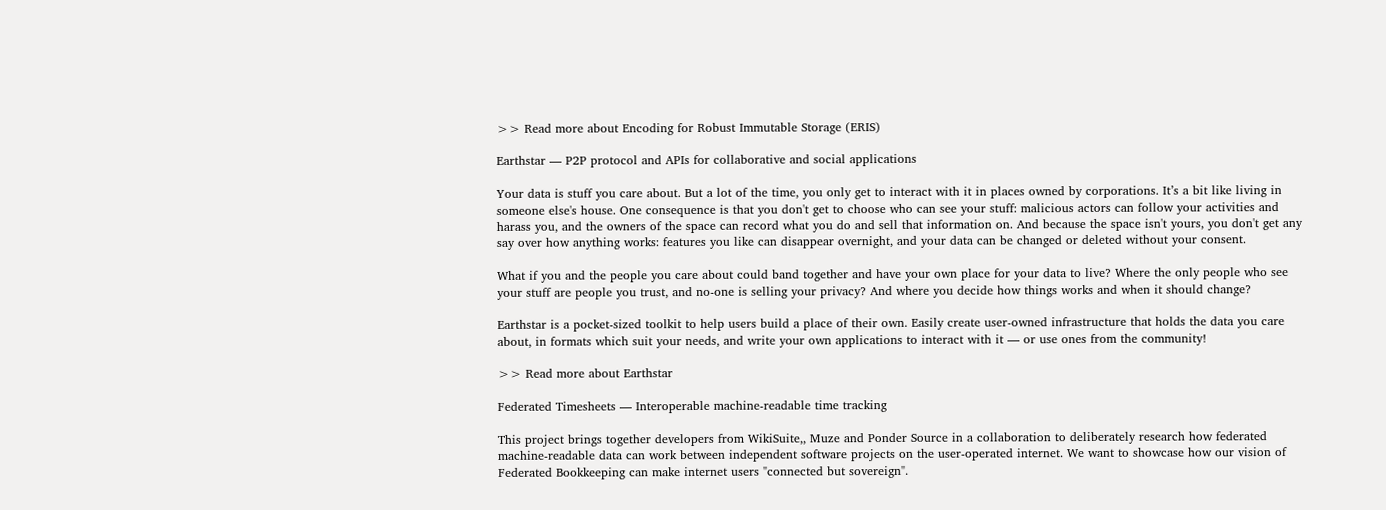>> Read more about Encoding for Robust Immutable Storage (ERIS)

Earthstar — P2P protocol and APIs for collaborative and social applications

Your data is stuff you care about. But a lot of the time, you only get to interact with it in places owned by corporations. It’s a bit like living in someone else's house. One consequence is that you don't get to choose who can see your stuff: malicious actors can follow your activities and harass you, and the owners of the space can record what you do and sell that information on. And because the space isn't yours, you don't get any say over how anything works: features you like can disappear overnight, and your data can be changed or deleted without your consent.

What if you and the people you care about could band together and have your own place for your data to live? Where the only people who see your stuff are people you trust, and no-one is selling your privacy? And where you decide how things works and when it should change?

Earthstar is a pocket-sized toolkit to help users build a place of their own. Easily create user-owned infrastructure that holds the data you care about, in formats which suit your needs, and write your own applications to interact with it — or use ones from the community!

>> Read more about Earthstar

Federated Timesheets — Interoperable machine-readable time tracking

This project brings together developers from WikiSuite,, Muze and Ponder Source in a collaboration to deliberately research how federated machine-readable data can work between independent software projects on the user-operated internet. We want to showcase how our vision of Federated Bookkeeping can make internet users "connected but sovereign".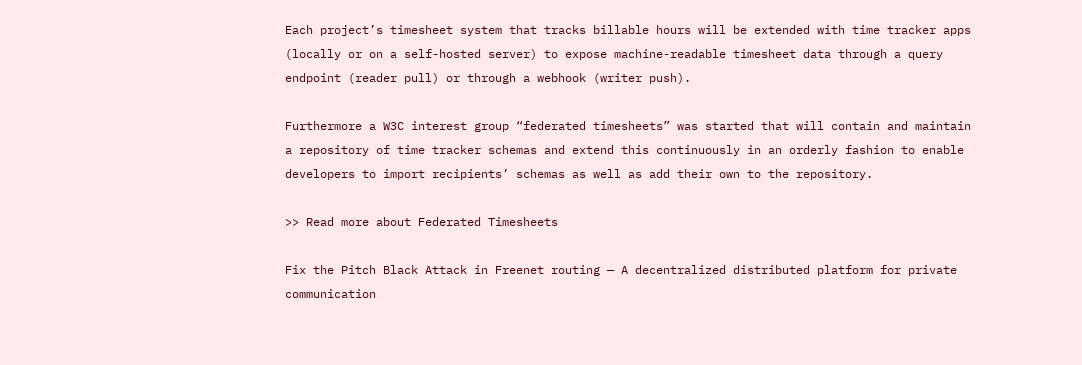Each project’s timesheet system that tracks billable hours will be extended with time tracker apps (locally or on a self-hosted server) to expose machine-readable timesheet data through a query endpoint (reader pull) or through a webhook (writer push).

Furthermore a W3C interest group “federated timesheets” was started that will contain and maintain a repository of time tracker schemas and extend this continuously in an orderly fashion to enable developers to import recipients’ schemas as well as add their own to the repository.

>> Read more about Federated Timesheets

Fix the Pitch Black Attack in Freenet routing — A decentralized distributed platform for private communication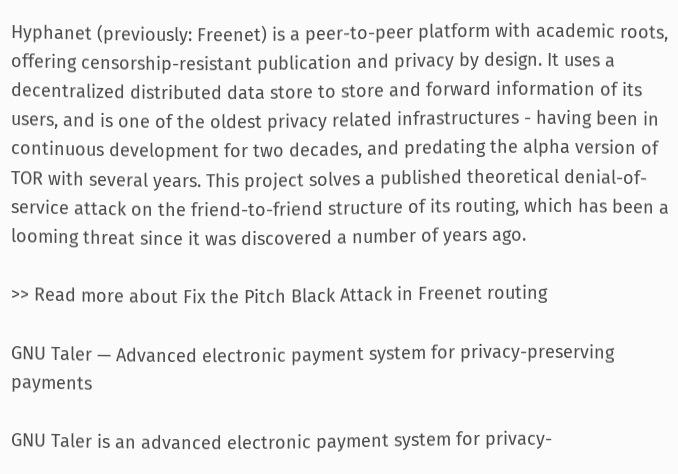Hyphanet (previously: Freenet) is a peer-to-peer platform with academic roots, offering censorship-resistant publication and privacy by design. It uses a decentralized distributed data store to store and forward information of its users, and is one of the oldest privacy related infrastructures - having been in continuous development for two decades, and predating the alpha version of TOR with several years. This project solves a published theoretical denial-of-service attack on the friend-to-friend structure of its routing, which has been a looming threat since it was discovered a number of years ago.

>> Read more about Fix the Pitch Black Attack in Freenet routing

GNU Taler — Advanced electronic payment system for privacy-preserving payments

GNU Taler is an advanced electronic payment system for privacy-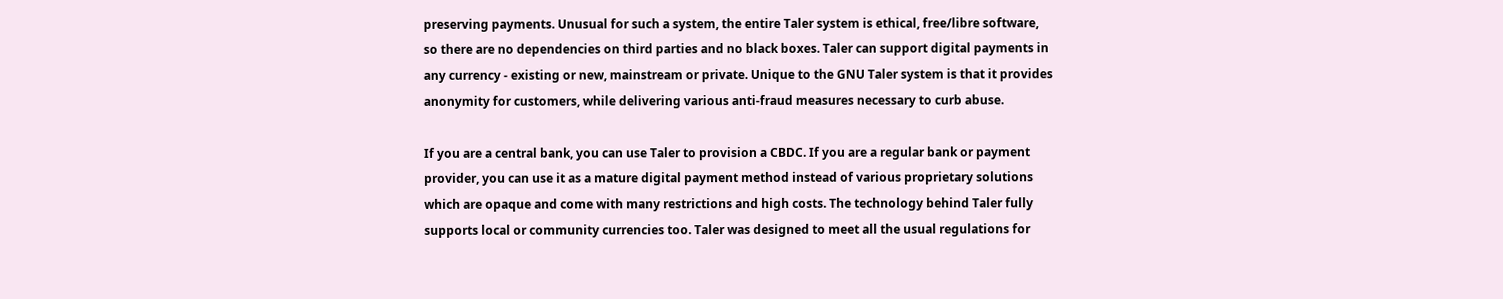preserving payments. Unusual for such a system, the entire Taler system is ethical, free/libre software, so there are no dependencies on third parties and no black boxes. Taler can support digital payments in any currency - existing or new, mainstream or private. Unique to the GNU Taler system is that it provides anonymity for customers, while delivering various anti-fraud measures necessary to curb abuse.

If you are a central bank, you can use Taler to provision a CBDC. If you are a regular bank or payment provider, you can use it as a mature digital payment method instead of various proprietary solutions which are opaque and come with many restrictions and high costs. The technology behind Taler fully supports local or community currencies too. Taler was designed to meet all the usual regulations for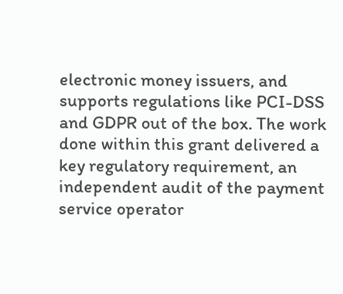electronic money issuers, and supports regulations like PCI-DSS and GDPR out of the box. The work done within this grant delivered a key regulatory requirement, an independent audit of the payment service operator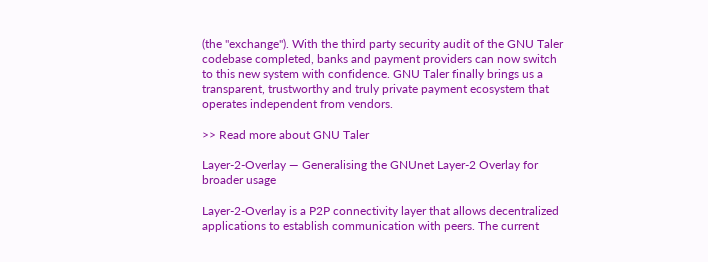(the "exchange"). With the third party security audit of the GNU Taler codebase completed, banks and payment providers can now switch to this new system with confidence. GNU Taler finally brings us a transparent, trustworthy and truly private payment ecosystem that operates independent from vendors.

>> Read more about GNU Taler

Layer-2-Overlay — Generalising the GNUnet Layer-2 Overlay for broader usage

Layer-2-Overlay is a P2P connectivity layer that allows decentralized applications to establish communication with peers. The current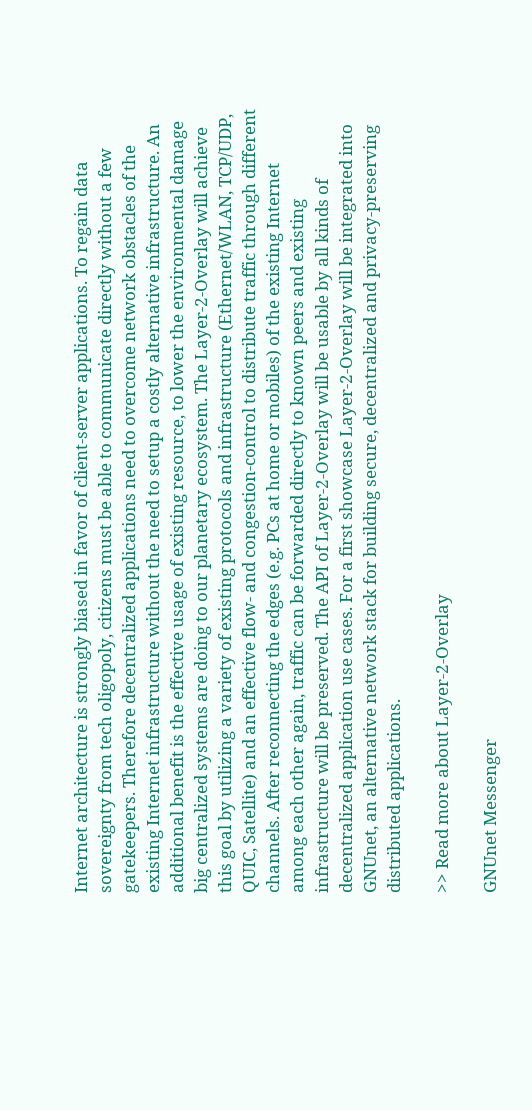Internet architecture is strongly biased in favor of client-server applications. To regain data sovereignty from tech oligopoly, citizens must be able to communicate directly without a few gatekeepers. Therefore decentralized applications need to overcome network obstacles of the existing Internet infrastructure without the need to setup a costly alternative infrastructure. An additional benefit is the effective usage of existing resource, to lower the environmental damage big centralized systems are doing to our planetary ecosystem. The Layer-2-Overlay will achieve this goal by utilizing a variety of existing protocols and infrastructure (Ethernet/WLAN, TCP/UDP, QUIC, Satellite) and an effective flow- and congestion-control to distribute traffic through different channels. After reconnecting the edges (e.g. PCs at home or mobiles) of the existing Internet among each other again, traffic can be forwarded directly to known peers and existing infrastructure will be preserved. The API of Layer-2-Overlay will be usable by all kinds of decentralized application use cases. For a first showcase Layer-2-Overlay will be integrated into GNUnet, an alternative network stack for building secure, decentralized and privacy-preserving distributed applications.

>> Read more about Layer-2-Overlay

GNUnet Messenger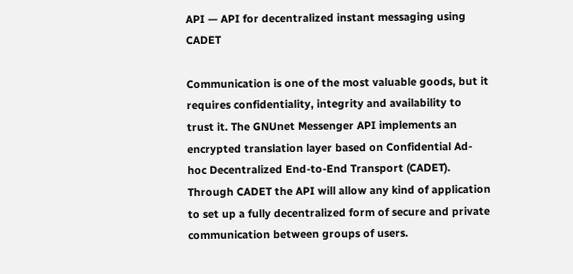API — API for decentralized instant messaging using CADET

Communication is one of the most valuable goods, but it requires confidentiality, integrity and availability to trust it. The GNUnet Messenger API implements an encrypted translation layer based on Confidential Ad-hoc Decentralized End-to-End Transport (CADET). Through CADET the API will allow any kind of application to set up a fully decentralized form of secure and private communication between groups of users.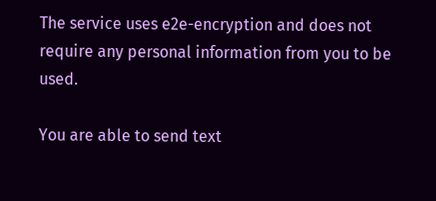The service uses e2e-encryption and does not require any personal information from you to be used.

You are able to send text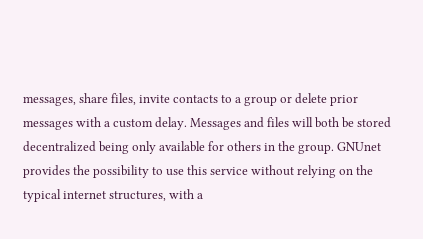messages, share files, invite contacts to a group or delete prior messages with a custom delay. Messages and files will both be stored decentralized being only available for others in the group. GNUnet provides the possibility to use this service without relying on the typical internet structures, with a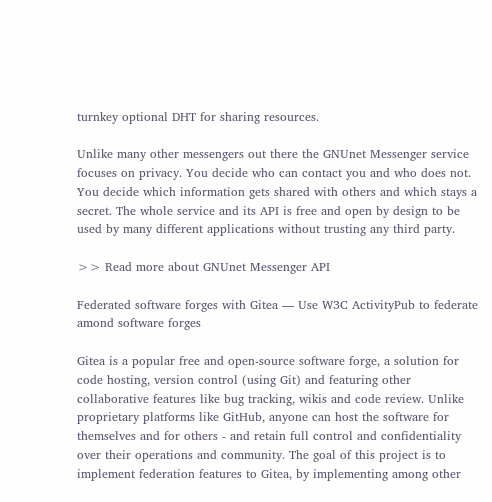turnkey optional DHT for sharing resources.

Unlike many other messengers out there the GNUnet Messenger service focuses on privacy. You decide who can contact you and who does not. You decide which information gets shared with others and which stays a secret. The whole service and its API is free and open by design to be used by many different applications without trusting any third party.

>> Read more about GNUnet Messenger API

Federated software forges with Gitea — Use W3C ActivityPub to federate amond software forges

Gitea is a popular free and open-source software forge, a solution for code hosting, version control (using Git) and featuring other collaborative features like bug tracking, wikis and code review. Unlike proprietary platforms like GitHub, anyone can host the software for themselves and for others - and retain full control and confidentiality over their operations and community. The goal of this project is to implement federation features to Gitea, by implementing among other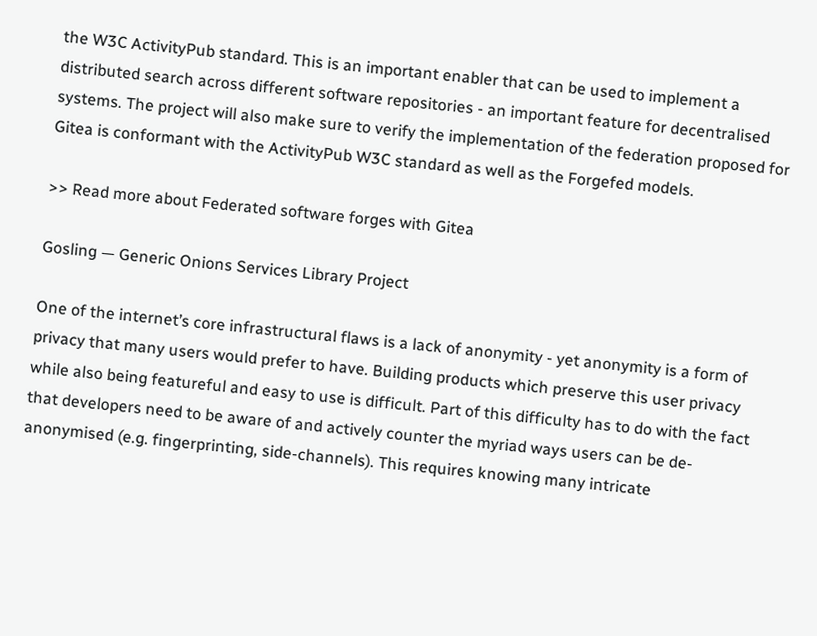the W3C ActivityPub standard. This is an important enabler that can be used to implement a distributed search across different software repositories - an important feature for decentralised systems. The project will also make sure to verify the implementation of the federation proposed for Gitea is conformant with the ActivityPub W3C standard as well as the Forgefed models.

>> Read more about Federated software forges with Gitea

Gosling — Generic Onions Services Library Project

One of the internet’s core infrastructural flaws is a lack of anonymity - yet anonymity is a form of privacy that many users would prefer to have. Building products which preserve this user privacy while also being featureful and easy to use is difficult. Part of this difficulty has to do with the fact that developers need to be aware of and actively counter the myriad ways users can be de-anonymised (e.g. fingerprinting, side-channels). This requires knowing many intricate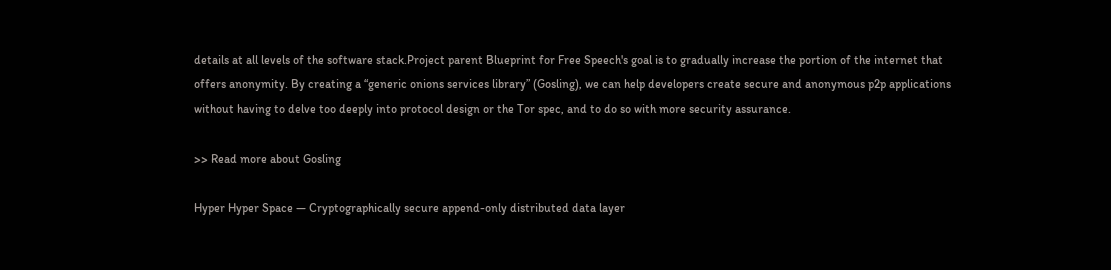details at all levels of the software stack.Project parent Blueprint for Free Speech's goal is to gradually increase the portion of the internet that offers anonymity. By creating a “generic onions services library” (Gosling), we can help developers create secure and anonymous p2p applications without having to delve too deeply into protocol design or the Tor spec, and to do so with more security assurance.

>> Read more about Gosling

Hyper Hyper Space — Cryptographically secure append-only distributed data layer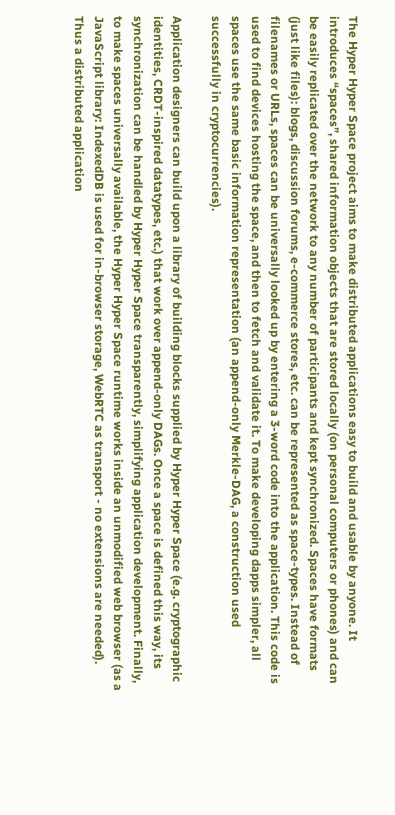The Hyper Hyper Space project aims to make distributed applications easy to build and usable by anyone. It introduces “spaces”, shared information objects that are stored locally (on personal computers or phones) and can be easily replicated over the network to any number of participants and kept synchronized. Spaces have formats (just like files): blogs, discussion forums, e-commerce stores, etc. can be represented as space-types. Instead of filenames or URLs, spaces can be universally looked up by entering a 3-word code into the application. This code is used to find devices hosting the space, and then to fetch and validate it. To make developing dapps simpler, all spaces use the same basic information representation (an append-only Merkle-DAG, a construction used successfully in cryptocurrencies).

Application designers can build upon a library of building blocks supplied by Hyper Hyper Space (e.g. cryptographic identities, CRDT-inspired datatypes, etc.) that work over append-only DAGs. Once a space is defined this way, its synchronization can be handled by Hyper Hyper Space transparently, simplifying application development. Finally, to make spaces universally available, the Hyper Hyper Space runtime works inside an unmodified web browser (as a JavaScript library: IndexedDB is used for in-browser storage, WebRTC as transport - no extensions are needed). Thus a distributed application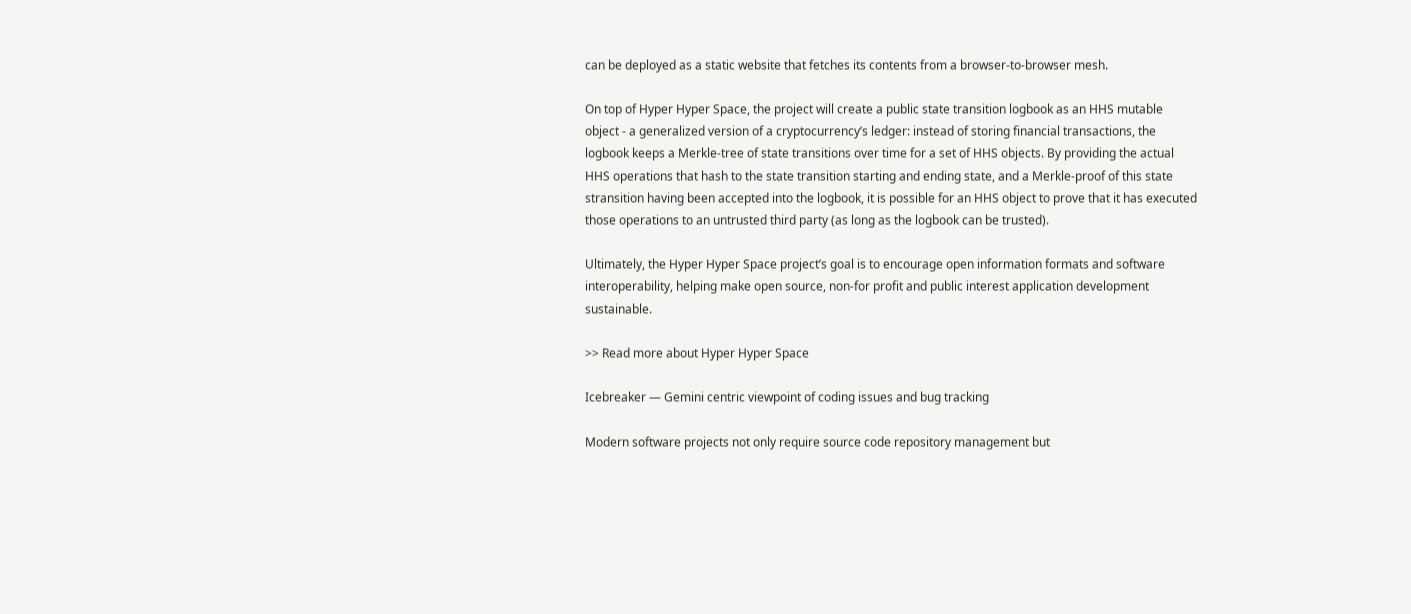can be deployed as a static website that fetches its contents from a browser-to-browser mesh.

On top of Hyper Hyper Space, the project will create a public state transition logbook as an HHS mutable object - a generalized version of a cryptocurrency’s ledger: instead of storing financial transactions, the logbook keeps a Merkle-tree of state transitions over time for a set of HHS objects. By providing the actual HHS operations that hash to the state transition starting and ending state, and a Merkle-proof of this state stransition having been accepted into the logbook, it is possible for an HHS object to prove that it has executed those operations to an untrusted third party (as long as the logbook can be trusted).

Ultimately, the Hyper Hyper Space project’s goal is to encourage open information formats and software interoperability, helping make open source, non-for profit and public interest application development sustainable.

>> Read more about Hyper Hyper Space

Icebreaker — Gemini centric viewpoint of coding issues and bug tracking

Modern software projects not only require source code repository management but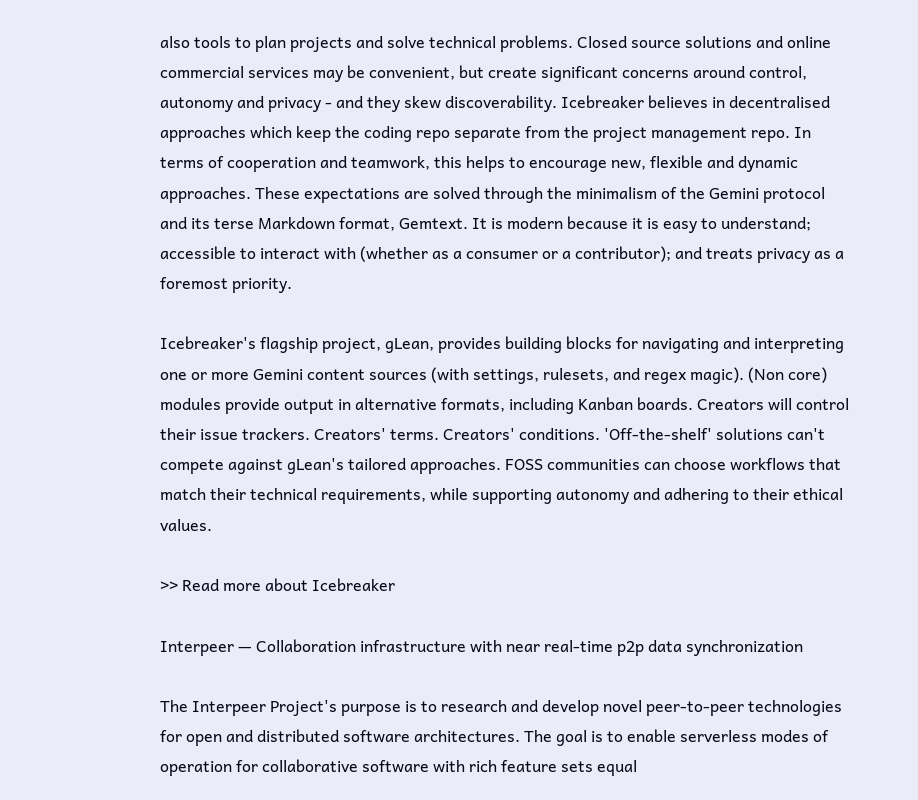also tools to plan projects and solve technical problems. Closed source solutions and online commercial services may be convenient, but create significant concerns around control, autonomy and privacy - and they skew discoverability. Icebreaker believes in decentralised approaches which keep the coding repo separate from the project management repo. In terms of cooperation and teamwork, this helps to encourage new, flexible and dynamic approaches. These expectations are solved through the minimalism of the Gemini protocol and its terse Markdown format, Gemtext. It is modern because it is easy to understand; accessible to interact with (whether as a consumer or a contributor); and treats privacy as a foremost priority.

Icebreaker's flagship project, gLean, provides building blocks for navigating and interpreting one or more Gemini content sources (with settings, rulesets, and regex magic). (Non core) modules provide output in alternative formats, including Kanban boards. Creators will control their issue trackers. Creators' terms. Creators' conditions. 'Off-the-shelf' solutions can't compete against gLean's tailored approaches. FOSS communities can choose workflows that match their technical requirements, while supporting autonomy and adhering to their ethical values.

>> Read more about Icebreaker

Interpeer — Collaboration infrastructure with near real-time p2p data synchronization

The Interpeer Project's purpose is to research and develop novel peer-to-peer technologies for open and distributed software architectures. The goal is to enable serverless modes of operation for collaborative software with rich feature sets equal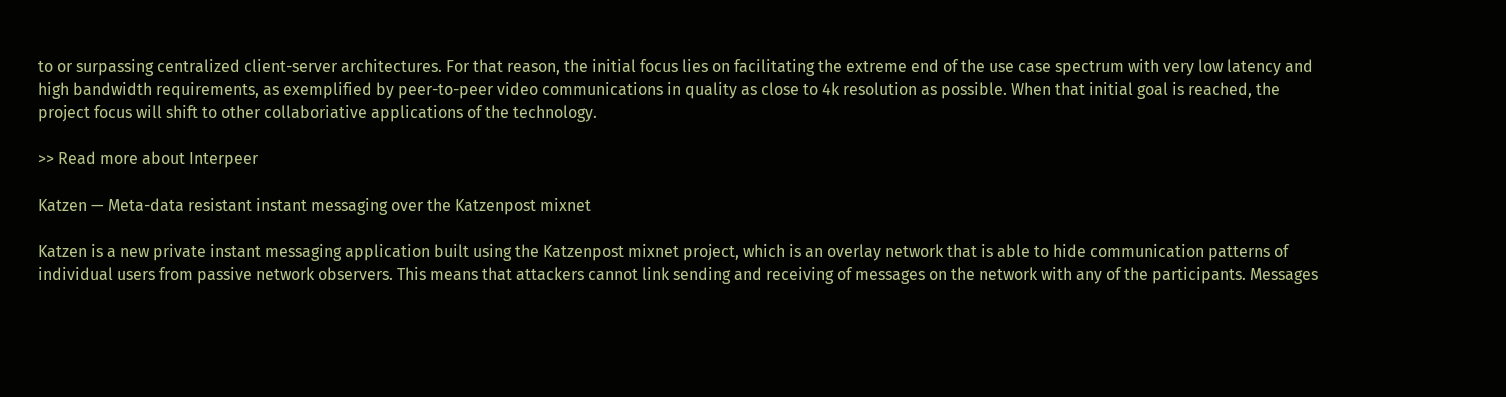to or surpassing centralized client-server architectures. For that reason, the initial focus lies on facilitating the extreme end of the use case spectrum with very low latency and high bandwidth requirements, as exemplified by peer-to-peer video communications in quality as close to 4k resolution as possible. When that initial goal is reached, the project focus will shift to other collaboriative applications of the technology.

>> Read more about Interpeer

Katzen — Meta-data resistant instant messaging over the Katzenpost mixnet

Katzen is a new private instant messaging application built using the Katzenpost mixnet project, which is an overlay network that is able to hide communication patterns of individual users from passive network observers. This means that attackers cannot link sending and receiving of messages on the network with any of the participants. Messages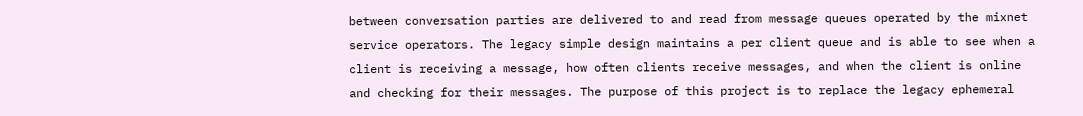between conversation parties are delivered to and read from message queues operated by the mixnet service operators. The legacy simple design maintains a per client queue and is able to see when a client is receiving a message, how often clients receive messages, and when the client is online and checking for their messages. The purpose of this project is to replace the legacy ephemeral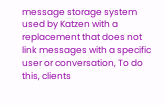message storage system used by Katzen with a replacement that does not link messages with a specific user or conversation, To do this, clients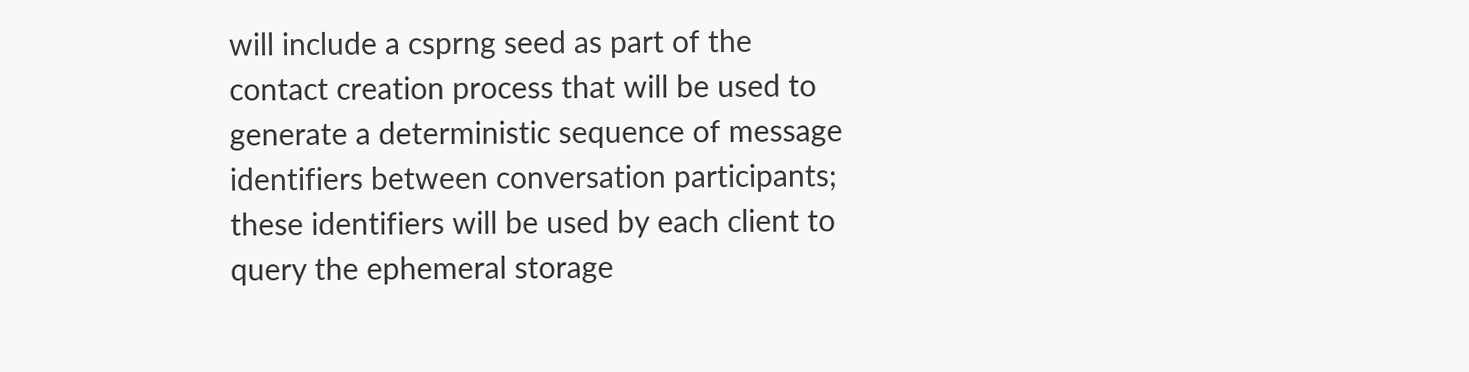will include a csprng seed as part of the contact creation process that will be used to generate a deterministic sequence of message identifiers between conversation participants; these identifiers will be used by each client to query the ephemeral storage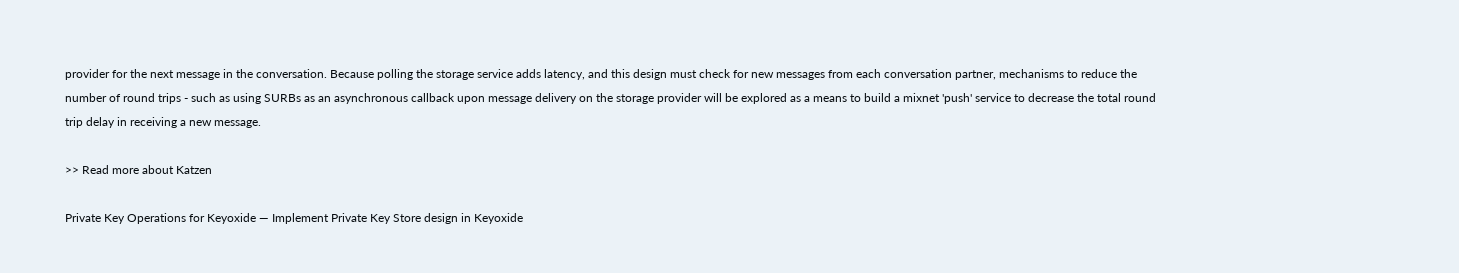provider for the next message in the conversation. Because polling the storage service adds latency, and this design must check for new messages from each conversation partner, mechanisms to reduce the number of round trips - such as using SURBs as an asynchronous callback upon message delivery on the storage provider will be explored as a means to build a mixnet 'push' service to decrease the total round trip delay in receiving a new message.

>> Read more about Katzen

Private Key Operations for Keyoxide — Implement Private Key Store design in Keyoxide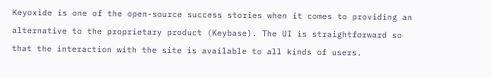Keyoxide is one of the open-source success stories when it comes to providing an alternative to the proprietary product (Keybase). The UI is straightforward so that the interaction with the site is available to all kinds of users.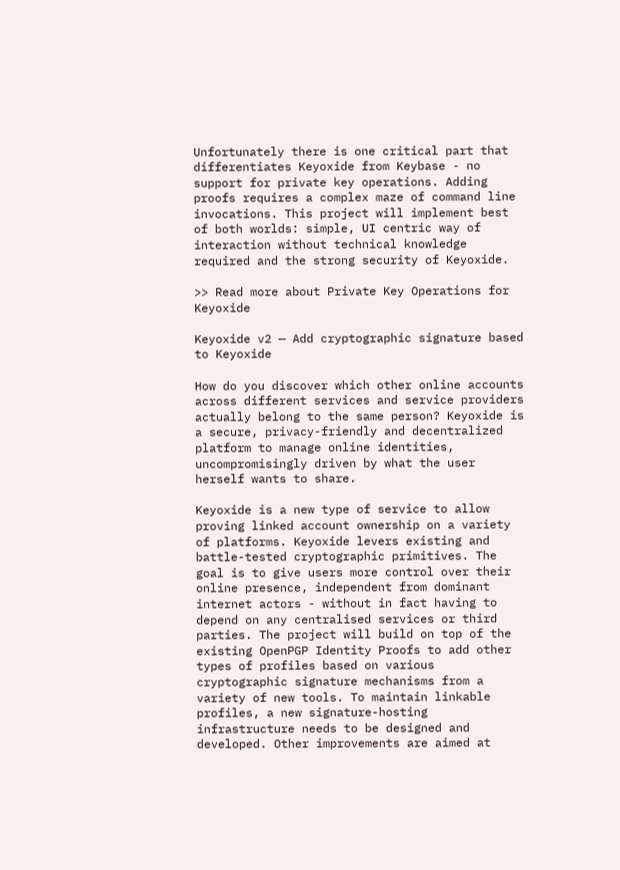Unfortunately there is one critical part that differentiates Keyoxide from Keybase - no support for private key operations. Adding proofs requires a complex maze of command line invocations. This project will implement best of both worlds: simple, UI centric way of interaction without technical knowledge required and the strong security of Keyoxide.

>> Read more about Private Key Operations for Keyoxide

Keyoxide v2 — Add cryptographic signature based to Keyoxide

How do you discover which other online accounts across different services and service providers actually belong to the same person? Keyoxide is a secure, privacy-friendly and decentralized platform to manage online identities, uncompromisingly driven by what the user herself wants to share.

Keyoxide is a new type of service to allow proving linked account ownership on a variety of platforms. Keyoxide levers existing and battle-tested cryptographic primitives. The goal is to give users more control over their online presence, independent from dominant internet actors - without in fact having to depend on any centralised services or third parties. The project will build on top of the existing OpenPGP Identity Proofs to add other types of profiles based on various cryptographic signature mechanisms from a variety of new tools. To maintain linkable profiles, a new signature-hosting infrastructure needs to be designed and developed. Other improvements are aimed at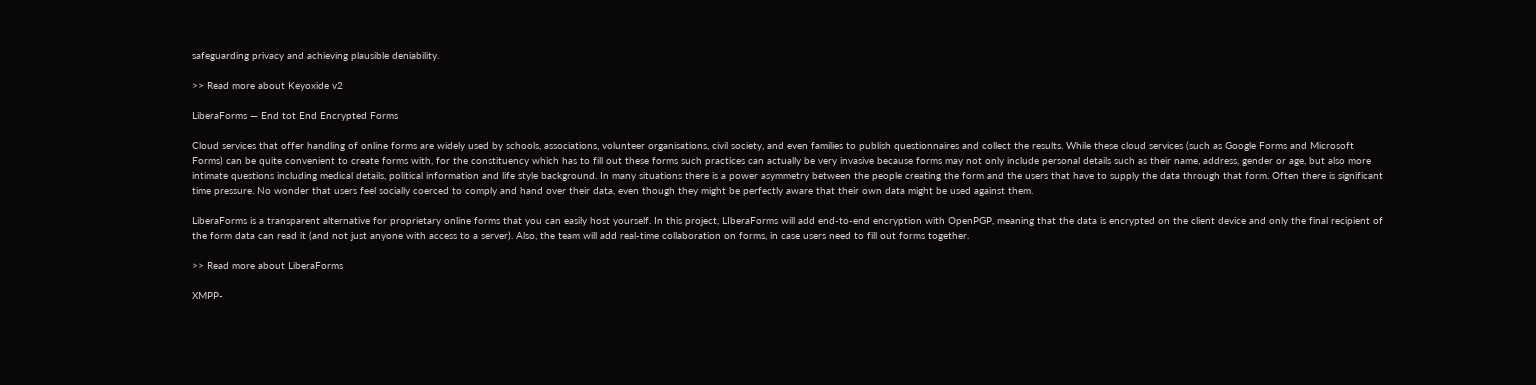safeguarding privacy and achieving plausible deniability.

>> Read more about Keyoxide v2

LiberaForms — End tot End Encrypted Forms

Cloud services that offer handling of online forms are widely used by schools, associations, volunteer organisations, civil society, and even families to publish questionnaires and collect the results. While these cloud services (such as Google Forms and Microsoft Forms) can be quite convenient to create forms with, for the constituency which has to fill out these forms such practices can actually be very invasive because forms may not only include personal details such as their name, address, gender or age, but also more intimate questions including medical details, political information and life style background. In many situations there is a power asymmetry between the people creating the form and the users that have to supply the data through that form. Often there is significant time pressure. No wonder that users feel socially coerced to comply and hand over their data, even though they might be perfectly aware that their own data might be used against them.

LiberaForms is a transparent alternative for proprietary online forms that you can easily host yourself. In this project, LIberaForms will add end-to-end encryption with OpenPGP, meaning that the data is encrypted on the client device and only the final recipient of the form data can read it (and not just anyone with access to a server). Also, the team will add real-time collaboration on forms, in case users need to fill out forms together.

>> Read more about LiberaForms

XMPP-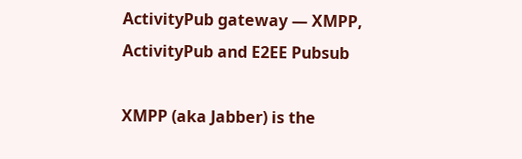ActivityPub gateway — XMPP, ActivityPub and E2EE Pubsub

XMPP (aka Jabber) is the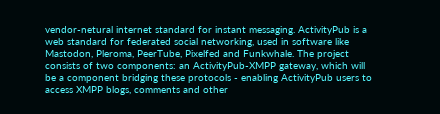vendor-netural internet standard for instant messaging. ActivityPub is a web standard for federated social networking, used in software like Mastodon, Pleroma, PeerTube, Pixelfed and Funkwhale. The project consists of two components: an ActivityPub-XMPP gateway, which will be a component bridging these protocols - enabling ActivityPub users to access XMPP blogs, comments and other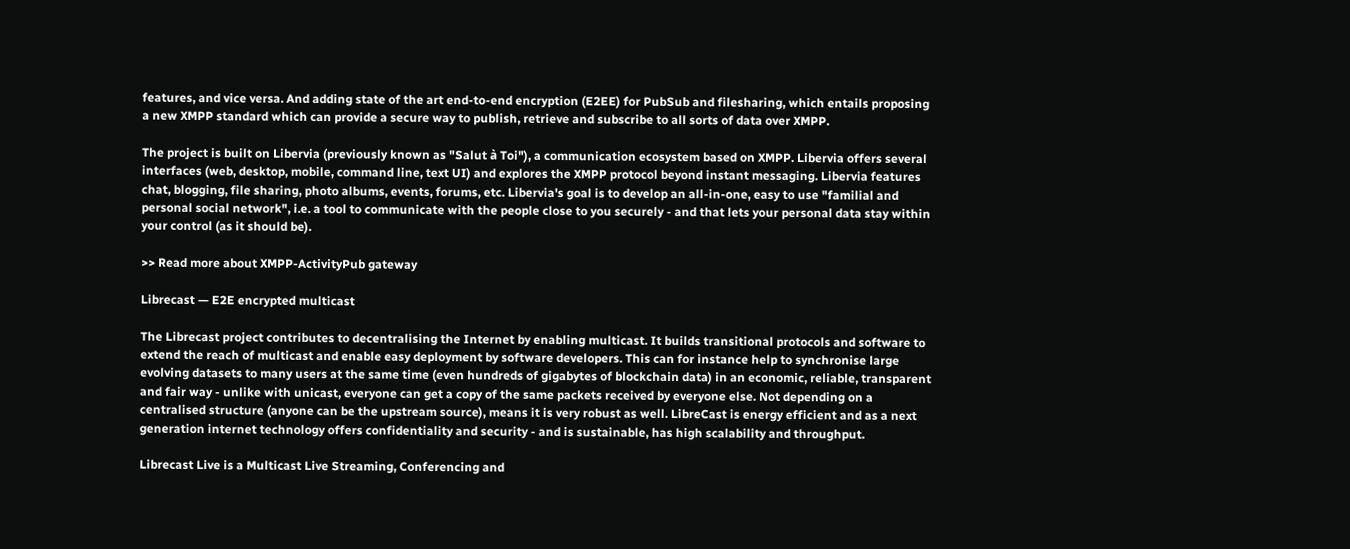features, and vice versa. And adding state of the art end-to-end encryption (E2EE) for PubSub and filesharing, which entails proposing a new XMPP standard which can provide a secure way to publish, retrieve and subscribe to all sorts of data over XMPP.

The project is built on Libervia (previously known as "Salut à Toi"), a communication ecosystem based on XMPP. Libervia offers several interfaces (web, desktop, mobile, command line, text UI) and explores the XMPP protocol beyond instant messaging. Libervia features chat, blogging, file sharing, photo albums, events, forums, etc. Libervia's goal is to develop an all-in-one, easy to use "familial and personal social network", i.e. a tool to communicate with the people close to you securely - and that lets your personal data stay within your control (as it should be).

>> Read more about XMPP-ActivityPub gateway

Librecast — E2E encrypted multicast

The Librecast project contributes to decentralising the Internet by enabling multicast. It builds transitional protocols and software to extend the reach of multicast and enable easy deployment by software developers. This can for instance help to synchronise large evolving datasets to many users at the same time (even hundreds of gigabytes of blockchain data) in an economic, reliable, transparent and fair way - unlike with unicast, everyone can get a copy of the same packets received by everyone else. Not depending on a centralised structure (anyone can be the upstream source), means it is very robust as well. LibreCast is energy efficient and as a next generation internet technology offers confidentiality and security - and is sustainable, has high scalability and throughput.

Librecast Live is a Multicast Live Streaming, Conferencing and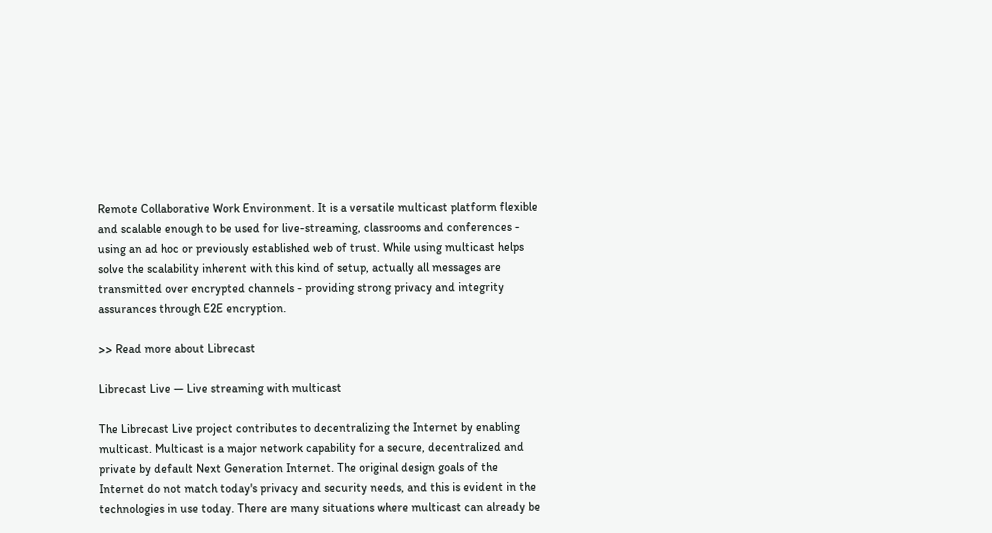Remote Collaborative Work Environment. It is a versatile multicast platform flexible and scalable enough to be used for live-streaming, classrooms and conferences - using an ad hoc or previously established web of trust. While using multicast helps solve the scalability inherent with this kind of setup, actually all messages are transmitted over encrypted channels - providing strong privacy and integrity assurances through E2E encryption.

>> Read more about Librecast

Librecast Live — Live streaming with multicast

The Librecast Live project contributes to decentralizing the Internet by enabling multicast. Multicast is a major network capability for a secure, decentralized and private by default Next Generation Internet. The original design goals of the Internet do not match today's privacy and security needs, and this is evident in the technologies in use today. There are many situations where multicast can already be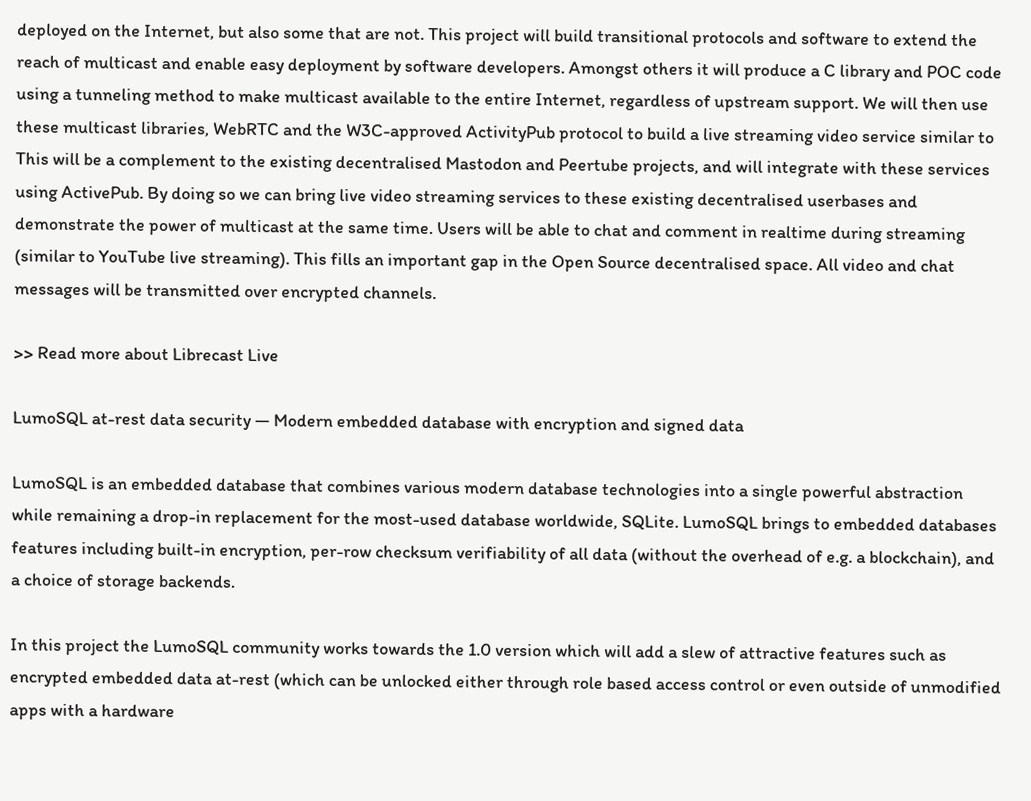deployed on the Internet, but also some that are not. This project will build transitional protocols and software to extend the reach of multicast and enable easy deployment by software developers. Amongst others it will produce a C library and POC code using a tunneling method to make multicast available to the entire Internet, regardless of upstream support. We will then use these multicast libraries, WebRTC and the W3C-approved ActivityPub protocol to build a live streaming video service similar to This will be a complement to the existing decentralised Mastodon and Peertube projects, and will integrate with these services using ActivePub. By doing so we can bring live video streaming services to these existing decentralised userbases and demonstrate the power of multicast at the same time. Users will be able to chat and comment in realtime during streaming (similar to YouTube live streaming). This fills an important gap in the Open Source decentralised space. All video and chat messages will be transmitted over encrypted channels.

>> Read more about Librecast Live

LumoSQL at-rest data security — Modern embedded database with encryption and signed data

LumoSQL is an embedded database that combines various modern database technologies into a single powerful abstraction while remaining a drop-in replacement for the most-used database worldwide, SQLite. LumoSQL brings to embedded databases features including built-in encryption, per-row checksum verifiability of all data (without the overhead of e.g. a blockchain), and a choice of storage backends.

In this project the LumoSQL community works towards the 1.0 version which will add a slew of attractive features such as encrypted embedded data at-rest (which can be unlocked either through role based access control or even outside of unmodified apps with a hardware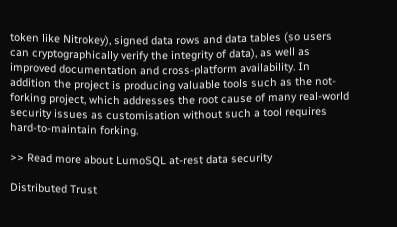token like Nitrokey), signed data rows and data tables (so users can cryptographically verify the integrity of data), as well as improved documentation and cross-platform availability. In addition the project is producing valuable tools such as the not-forking project, which addresses the root cause of many real-world security issues as customisation without such a tool requires hard-to-maintain forking.

>> Read more about LumoSQL at-rest data security

Distributed Trust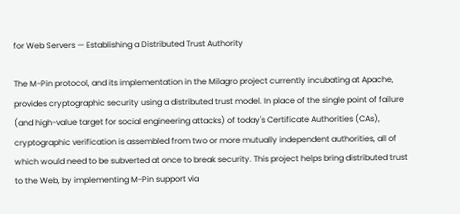for Web Servers — Establishing a Distributed Trust Authority

The M-Pin protocol, and its implementation in the Milagro project currently incubating at Apache, provides cryptographic security using a distributed trust model. In place of the single point of failure (and high-value target for social engineering attacks) of today's Certificate Authorities (CAs), cryptographic verification is assembled from two or more mutually independent authorities, all of which would need to be subverted at once to break security. This project helps bring distributed trust to the Web, by implementing M-Pin support via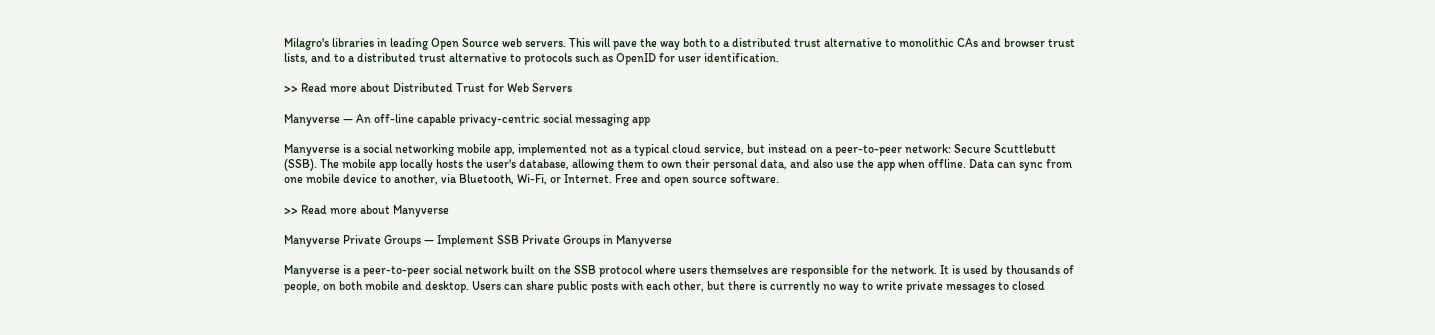Milagro's libraries in leading Open Source web servers. This will pave the way both to a distributed trust alternative to monolithic CAs and browser trust lists, and to a distributed trust alternative to protocols such as OpenID for user identification.

>> Read more about Distributed Trust for Web Servers

Manyverse — An off-line capable privacy-centric social messaging app

Manyverse is a social networking mobile app, implemented not as a typical cloud service, but instead on a peer-to-peer network: Secure Scuttlebutt (SSB). The mobile app locally hosts the user's database, allowing them to own their personal data, and also use the app when offline. Data can sync from one mobile device to another, via Bluetooth, Wi-Fi, or Internet. Free and open source software.

>> Read more about Manyverse

Manyverse Private Groups — Implement SSB Private Groups in Manyverse

Manyverse is a peer-to-peer social network built on the SSB protocol where users themselves are responsible for the network. It is used by thousands of people, on both mobile and desktop. Users can share public posts with each other, but there is currently no way to write private messages to closed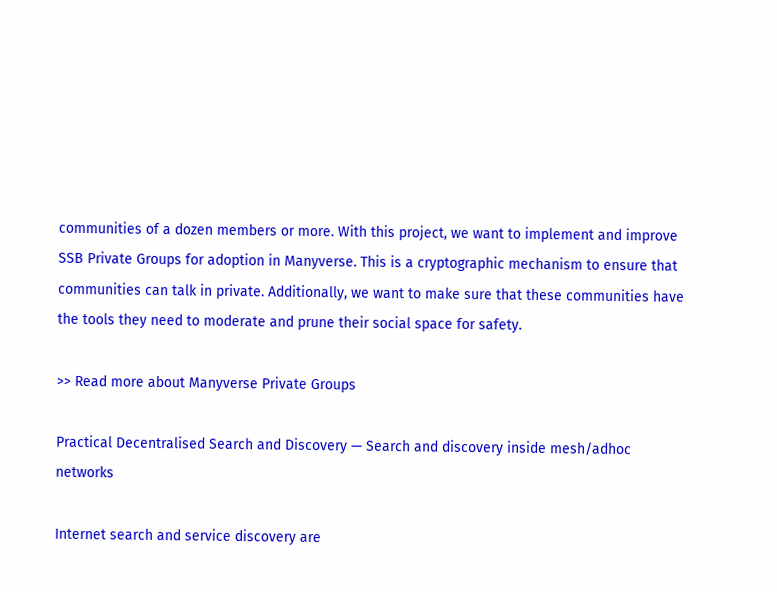communities of a dozen members or more. With this project, we want to implement and improve SSB Private Groups for adoption in Manyverse. This is a cryptographic mechanism to ensure that communities can talk in private. Additionally, we want to make sure that these communities have the tools they need to moderate and prune their social space for safety.

>> Read more about Manyverse Private Groups

Practical Decentralised Search and Discovery — Search and discovery inside mesh/adhoc networks

Internet search and service discovery are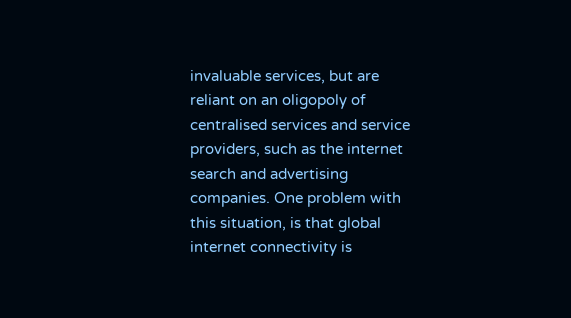invaluable services, but are reliant on an oligopoly of centralised services and service providers, such as the internet search and advertising companies. One problem with this situation, is that global internet connectivity is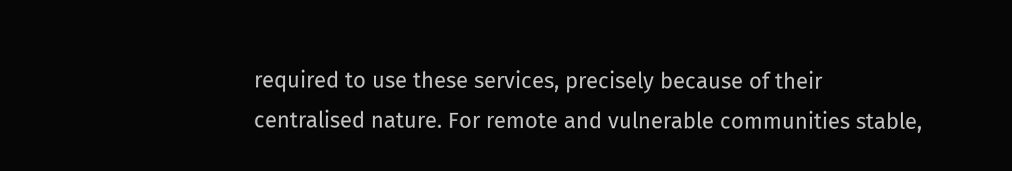required to use these services, precisely because of their centralised nature. For remote and vulnerable communities stable,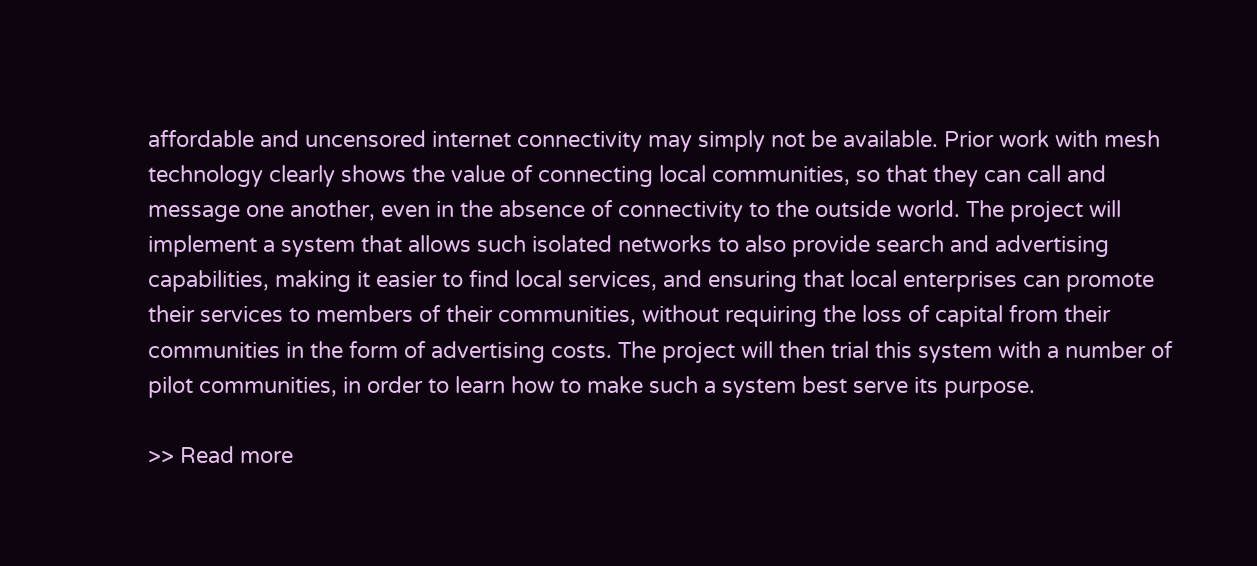affordable and uncensored internet connectivity may simply not be available. Prior work with mesh technology clearly shows the value of connecting local communities, so that they can call and message one another, even in the absence of connectivity to the outside world. The project will implement a system that allows such isolated networks to also provide search and advertising capabilities, making it easier to find local services, and ensuring that local enterprises can promote their services to members of their communities, without requiring the loss of capital from their communities in the form of advertising costs. The project will then trial this system with a number of pilot communities, in order to learn how to make such a system best serve its purpose.

>> Read more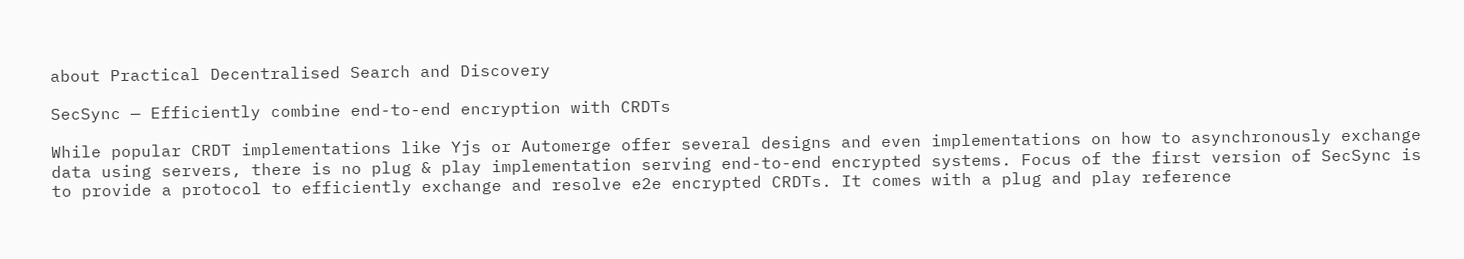about Practical Decentralised Search and Discovery

SecSync — Efficiently combine end-to-end encryption with CRDTs

While popular CRDT implementations like Yjs or Automerge offer several designs and even implementations on how to asynchronously exchange data using servers, there is no plug & play implementation serving end-to-end encrypted systems. Focus of the first version of SecSync is to provide a protocol to efficiently exchange and resolve e2e encrypted CRDTs. It comes with a plug and play reference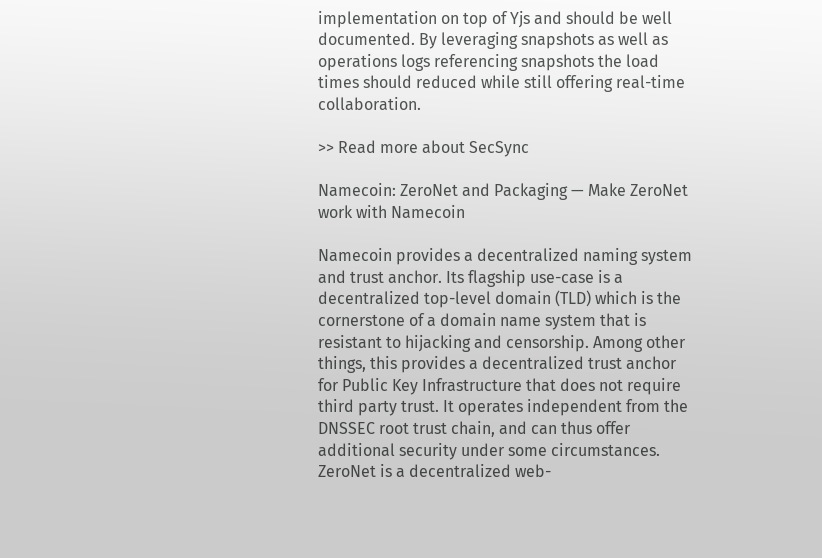implementation on top of Yjs and should be well documented. By leveraging snapshots as well as operations logs referencing snapshots the load times should reduced while still offering real-time collaboration.

>> Read more about SecSync

Namecoin: ZeroNet and Packaging — Make ZeroNet work with Namecoin

Namecoin provides a decentralized naming system and trust anchor. Its flagship use-case is a decentralized top-level domain (TLD) which is the cornerstone of a domain name system that is resistant to hijacking and censorship. Among other things, this provides a decentralized trust anchor for Public Key Infrastructure that does not require third party trust. It operates independent from the DNSSEC root trust chain, and can thus offer additional security under some circumstances. ZeroNet is a decentralized web-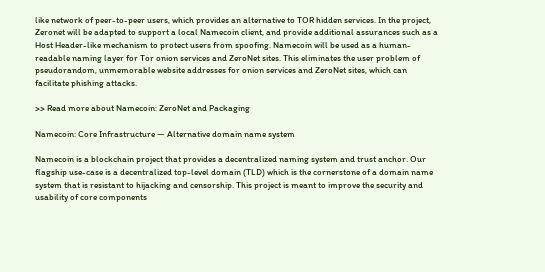like network of peer-to-peer users, which provides an alternative to TOR hidden services. In the project, Zeronet will be adapted to support a local Namecoin client, and provide additional assurances such as a Host Header-like mechanism to protect users from spoofing. Namecoin will be used as a human-readable naming layer for Tor onion services and ZeroNet sites. This eliminates the user problem of pseudorandom, unmemorable website addresses for onion services and ZeroNet sites, which can facilitate phishing attacks.

>> Read more about Namecoin: ZeroNet and Packaging

Namecoin: Core Infrastructure — Alternative domain name system

Namecoin is a blockchain project that provides a decentralized naming system and trust anchor. Our flagship use-case is a decentralized top-level domain (TLD) which is the cornerstone of a domain name system that is resistant to hijacking and censorship. This project is meant to improve the security and usability of core components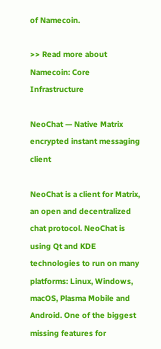of Namecoin.

>> Read more about Namecoin: Core Infrastructure

NeoChat — Native Matrix encrypted instant messaging client

NeoChat is a client for Matrix, an open and decentralized chat protocol. NeoChat is using Qt and KDE technologies to run on many platforms: Linux, Windows, macOS, Plasma Mobile and Android. One of the biggest missing features for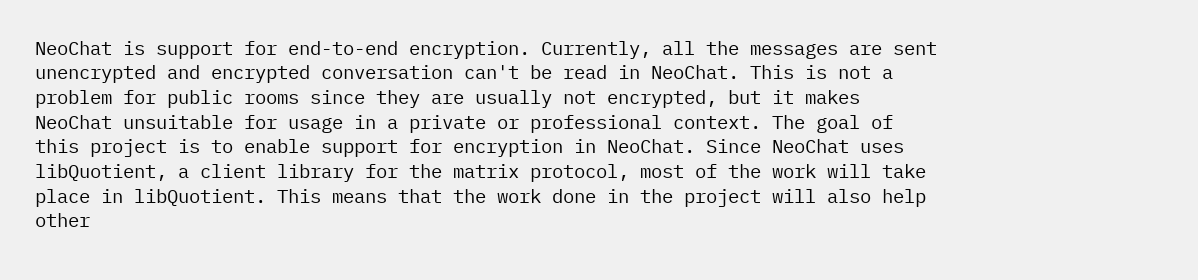NeoChat is support for end-to-end encryption. Currently, all the messages are sent unencrypted and encrypted conversation can't be read in NeoChat. This is not a problem for public rooms since they are usually not encrypted, but it makes NeoChat unsuitable for usage in a private or professional context. The goal of this project is to enable support for encryption in NeoChat. Since NeoChat uses libQuotient, a client library for the matrix protocol, most of the work will take place in libQuotient. This means that the work done in the project will also help other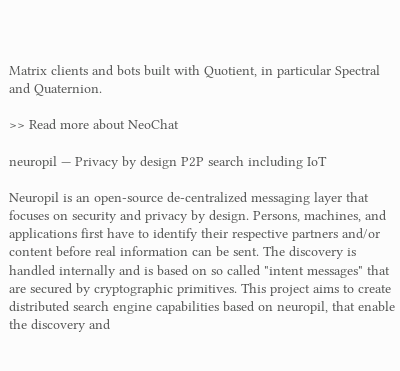Matrix clients and bots built with Quotient, in particular Spectral and Quaternion.

>> Read more about NeoChat

neuropil — Privacy by design P2P search including IoT

Neuropil is an open-source de-centralized messaging layer that focuses on security and privacy by design. Persons, machines, and applications first have to identify their respective partners and/or content before real information can be sent. The discovery is handled internally and is based on so called "intent messages" that are secured by cryptographic primitives. This project aims to create distributed search engine capabilities based on neuropil, that enable the discovery and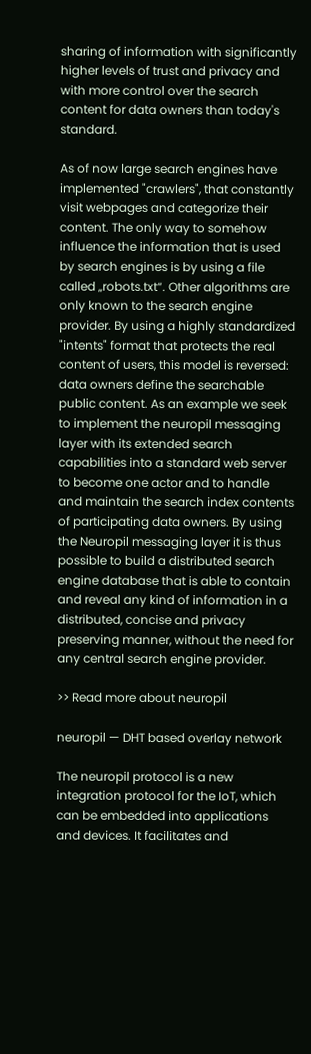sharing of information with significantly higher levels of trust and privacy and with more control over the search content for data owners than today's standard.

As of now large search engines have implemented "crawlers", that constantly visit webpages and categorize their content. The only way to somehow influence the information that is used by search engines is by using a file called „robots.txt“. Other algorithms are only known to the search engine provider. By using a highly standardized "intents" format that protects the real content of users, this model is reversed: data owners define the searchable public content. As an example we seek to implement the neuropil messaging layer with its extended search capabilities into a standard web server to become one actor and to handle and maintain the search index contents of participating data owners. By using the Neuropil messaging layer it is thus possible to build a distributed search engine database that is able to contain and reveal any kind of information in a distributed, concise and privacy preserving manner, without the need for any central search engine provider.

>> Read more about neuropil

neuropil — DHT based overlay network

The neuropil protocol is a new integration protocol for the IoT, which can be embedded into applications and devices. It facilitates and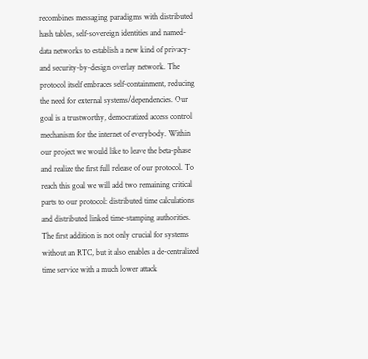recombines messaging paradigms with distributed hash tables, self-sovereign identities and named-data networks to establish a new kind of privacy- and security-by-design overlay network. The protocol itself embraces self-containment, reducing the need for external systems/dependencies. Our goal is a trustworthy, democratized access control mechanism for the internet of everybody. Within our project we would like to leave the beta-phase and realize the first full release of our protocol. To reach this goal we will add two remaining critical parts to our protocol: distributed time calculations and distributed linked time-stamping authorities. The first addition is not only crucial for systems without an RTC, but it also enables a de-centralized time service with a much lower attack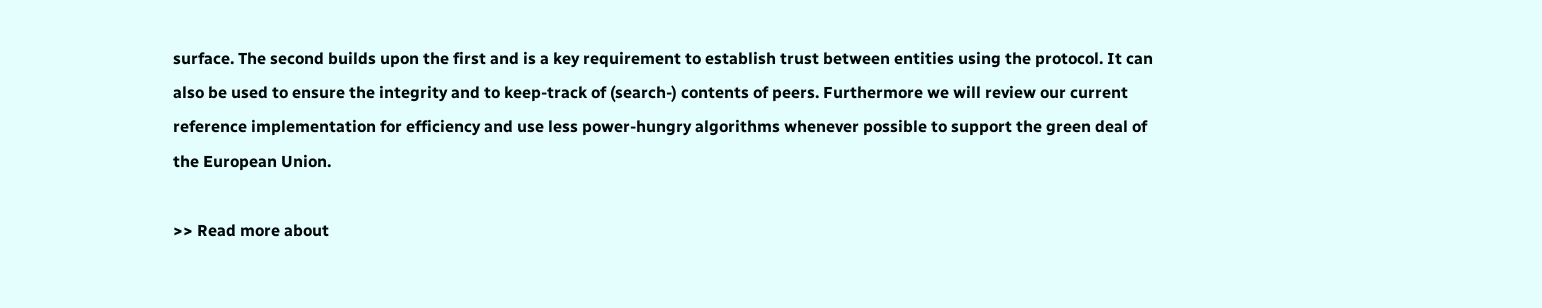surface. The second builds upon the first and is a key requirement to establish trust between entities using the protocol. It can also be used to ensure the integrity and to keep-track of (search-) contents of peers. Furthermore we will review our current reference implementation for efficiency and use less power-hungry algorithms whenever possible to support the green deal of the European Union.

>> Read more about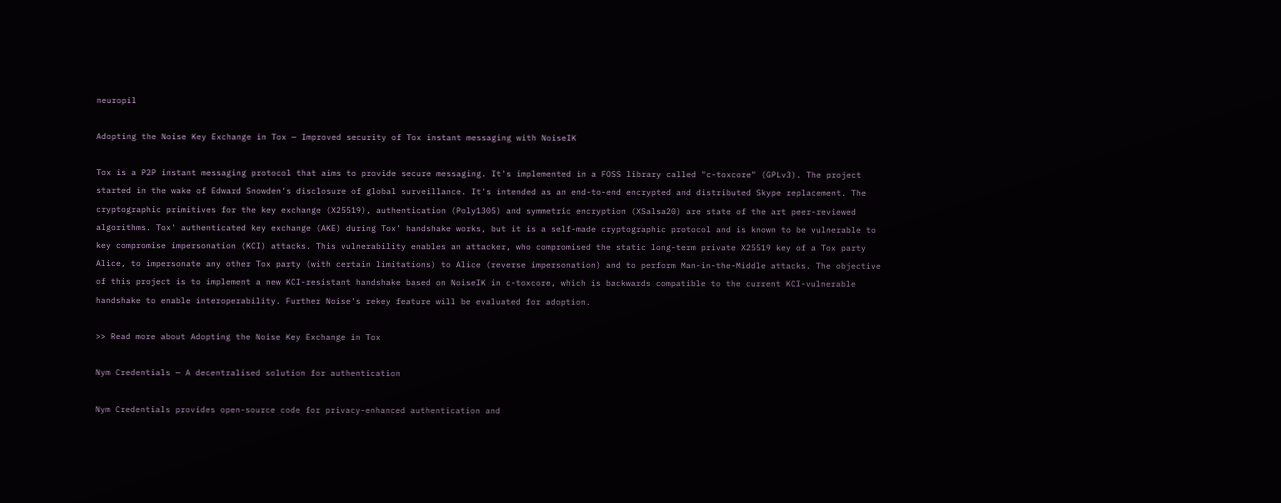neuropil

Adopting the Noise Key Exchange in Tox — Improved security of Tox instant messaging with NoiseIK

Tox is a P2P instant messaging protocol that aims to provide secure messaging. It's implemented in a FOSS library called "c-toxcore" (GPLv3). The project started in the wake of Edward Snowden's disclosure of global surveillance. It's intended as an end-to-end encrypted and distributed Skype replacement. The cryptographic primitives for the key exchange (X25519), authentication (Poly1305) and symmetric encryption (XSalsa20) are state of the art peer-reviewed algorithms. Tox' authenticated key exchange (AKE) during Tox' handshake works, but it is a self-made cryptographic protocol and is known to be vulnerable to key compromise impersonation (KCI) attacks. This vulnerability enables an attacker, who compromised the static long-term private X25519 key of a Tox party Alice, to impersonate any other Tox party (with certain limitations) to Alice (reverse impersonation) and to perform Man-in-the-Middle attacks. The objective of this project is to implement a new KCI-resistant handshake based on NoiseIK in c-toxcore, which is backwards compatible to the current KCI-vulnerable handshake to enable interoperability. Further Noise's rekey feature will be evaluated for adoption.

>> Read more about Adopting the Noise Key Exchange in Tox

Nym Credentials — A decentralised solution for authentication

Nym Credentials provides open-source code for privacy-enhanced authentication and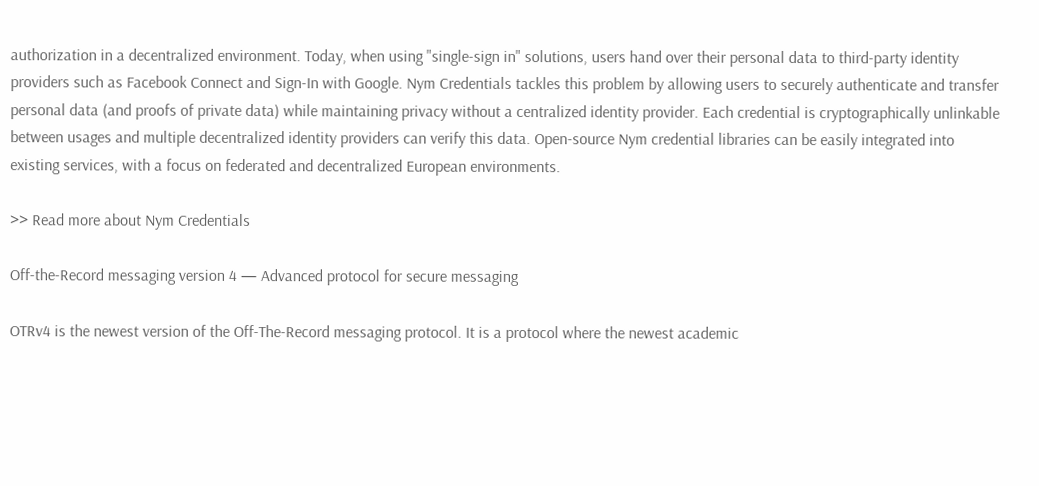authorization in a decentralized environment. Today, when using "single-sign in" solutions, users hand over their personal data to third-party identity providers such as Facebook Connect and Sign-In with Google. Nym Credentials tackles this problem by allowing users to securely authenticate and transfer personal data (and proofs of private data) while maintaining privacy without a centralized identity provider. Each credential is cryptographically unlinkable between usages and multiple decentralized identity providers can verify this data. Open-source Nym credential libraries can be easily integrated into existing services, with a focus on federated and decentralized European environments.

>> Read more about Nym Credentials

Off-the-Record messaging version 4 — Advanced protocol for secure messaging

OTRv4 is the newest version of the Off-The-Record messaging protocol. It is a protocol where the newest academic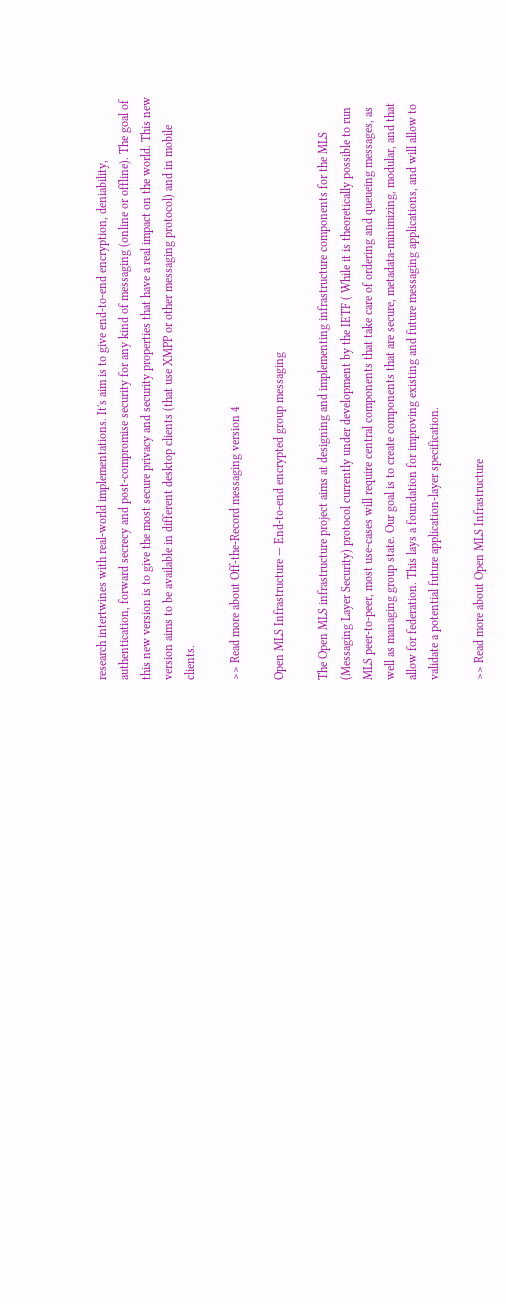research intertwines with real-world implementations. It's aim is to give end-to-end encryption, deniability, authentication, forward secrecy and post-compromise security for any kind of messaging (online or offline). The goal of this new version is to give the most secure privacy and security properties that have a real impact on the world. This new version aims to be available in different desktop clients (that use XMPP or other messaging protocol) and in mobile clients.

>> Read more about Off-the-Record messaging version 4

Open MLS Infrastructure — End-to-end encrypted group messaging

The Open MLS infrastructure project aims at designing and implementing infrastructure components for the MLS (Messaging Layer Security) protocol currently under development by the IETF ( While it is theoretically possible to run MLS peer-to-peer, most use-cases will require central components that take care of ordering and queueing messages, as well as managing group state. Our goal is to create components that are secure, metadata-minimizing, modular, and that allow for federation. This lays a foundation for improving existing and future messaging applications, and will allow to validate a potential future application-layer specification.

>> Read more about Open MLS Infrastructure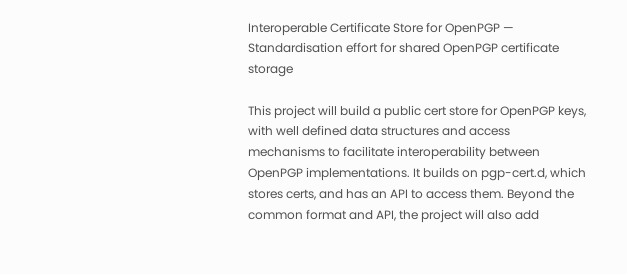Interoperable Certificate Store for OpenPGP — Standardisation effort for shared OpenPGP certificate storage

This project will build a public cert store for OpenPGP keys, with well defined data structures and access mechanisms to facilitate interoperability between OpenPGP implementations. It builds on pgp-cert.d, which stores certs, and has an API to access them. Beyond the common format and API, the project will also add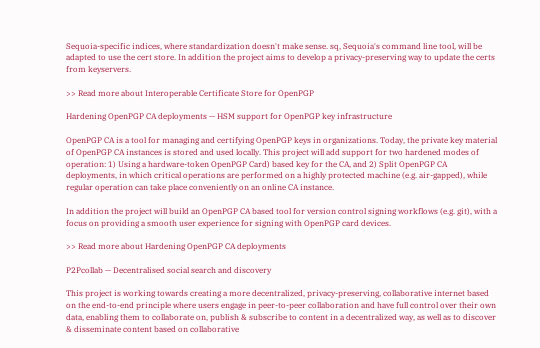Sequoia-specific indices, where standardization doesn't make sense. sq, Sequoia's command line tool, will be adapted to use the cert store. In addition the project aims to develop a privacy-preserving way to update the certs from keyservers.

>> Read more about Interoperable Certificate Store for OpenPGP

Hardening OpenPGP CA deployments — HSM support for OpenPGP key infrastructure

OpenPGP CA is a tool for managing and certifying OpenPGP keys in organizations. Today, the private key material of OpenPGP CA instances is stored and used locally. This project will add support for two hardened modes of operation: 1) Using a hardware-token OpenPGP Card) based key for the CA, and 2) Split OpenPGP CA deployments, in which critical operations are performed on a highly protected machine (e.g. air-gapped), while regular operation can take place conveniently on an online CA instance.

In addition the project will build an OpenPGP CA based tool for version control signing workflows (e.g. git), with a focus on providing a smooth user experience for signing with OpenPGP card devices.

>> Read more about Hardening OpenPGP CA deployments

P2Pcollab — Decentralised social search and discovery

This project is working towards creating a more decentralized, privacy-preserving, collaborative internet based on the end-to-end principle where users engage in peer-to-peer collaboration and have full control over their own data, enabling them to collaborate on, publish & subscribe to content in a decentralized way, as well as to discover & disseminate content based on collaborative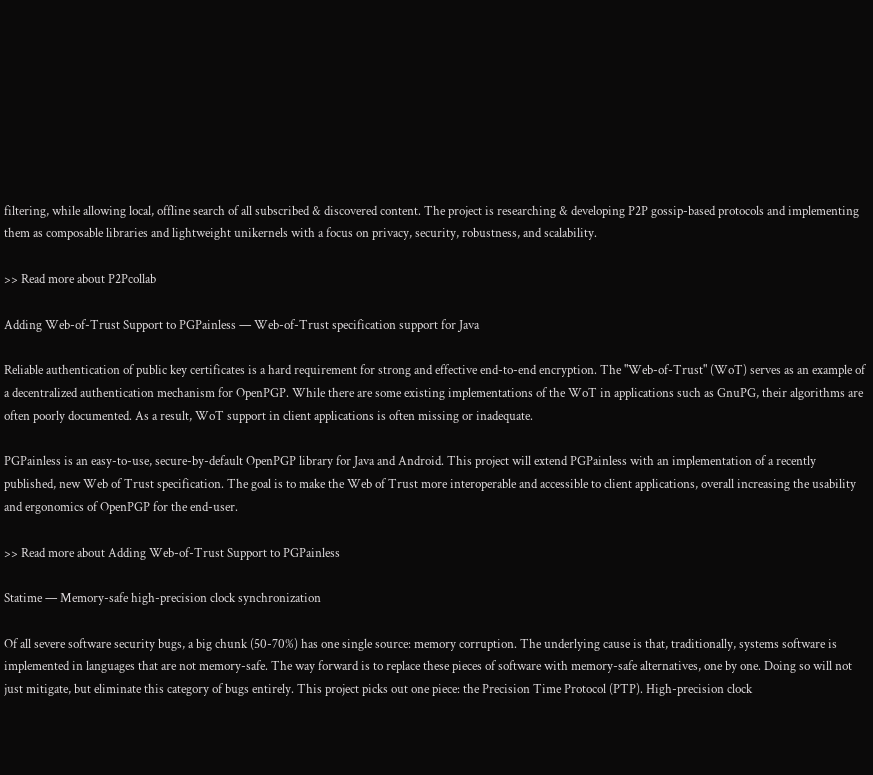filtering, while allowing local, offline search of all subscribed & discovered content. The project is researching & developing P2P gossip-based protocols and implementing them as composable libraries and lightweight unikernels with a focus on privacy, security, robustness, and scalability.

>> Read more about P2Pcollab

Adding Web-of-Trust Support to PGPainless — Web-of-Trust specification support for Java

Reliable authentication of public key certificates is a hard requirement for strong and effective end-to-end encryption. The "Web-of-Trust" (WoT) serves as an example of a decentralized authentication mechanism for OpenPGP. While there are some existing implementations of the WoT in applications such as GnuPG, their algorithms are often poorly documented. As a result, WoT support in client applications is often missing or inadequate.

PGPainless is an easy-to-use, secure-by-default OpenPGP library for Java and Android. This project will extend PGPainless with an implementation of a recently published, new Web of Trust specification. The goal is to make the Web of Trust more interoperable and accessible to client applications, overall increasing the usability and ergonomics of OpenPGP for the end-user.

>> Read more about Adding Web-of-Trust Support to PGPainless

Statime — Memory-safe high-precision clock synchronization

Of all severe software security bugs, a big chunk (50-70%) has one single source: memory corruption. The underlying cause is that, traditionally, systems software is implemented in languages that are not memory-safe. The way forward is to replace these pieces of software with memory-safe alternatives, one by one. Doing so will not just mitigate, but eliminate this category of bugs entirely. This project picks out one piece: the Precision Time Protocol (PTP). High-precision clock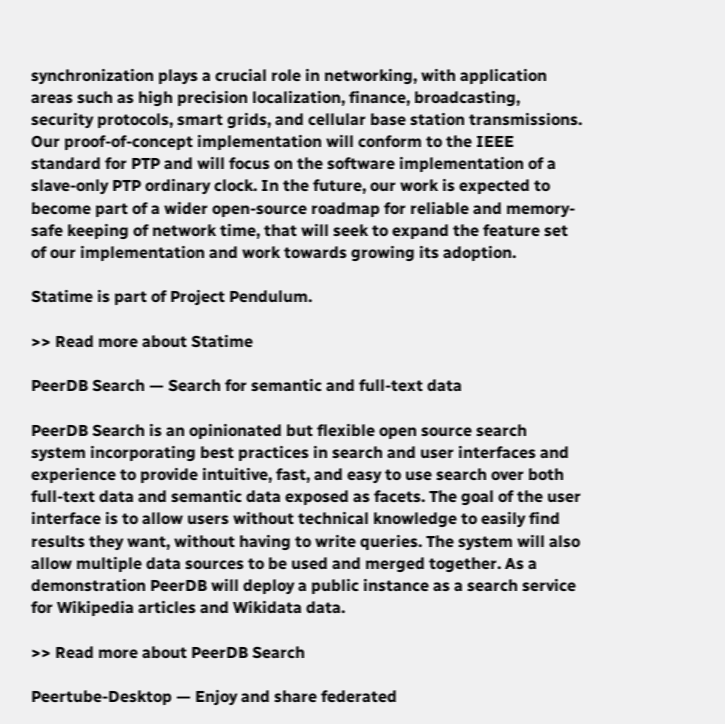synchronization plays a crucial role in networking, with application areas such as high precision localization, finance, broadcasting, security protocols, smart grids, and cellular base station transmissions. Our proof-of-concept implementation will conform to the IEEE standard for PTP and will focus on the software implementation of a slave-only PTP ordinary clock. In the future, our work is expected to become part of a wider open-source roadmap for reliable and memory-safe keeping of network time, that will seek to expand the feature set of our implementation and work towards growing its adoption.

Statime is part of Project Pendulum.

>> Read more about Statime

PeerDB Search — Search for semantic and full-text data

PeerDB Search is an opinionated but flexible open source search system incorporating best practices in search and user interfaces and experience to provide intuitive, fast, and easy to use search over both full-text data and semantic data exposed as facets. The goal of the user interface is to allow users without technical knowledge to easily find results they want, without having to write queries. The system will also allow multiple data sources to be used and merged together. As a demonstration PeerDB will deploy a public instance as a search service for Wikipedia articles and Wikidata data.

>> Read more about PeerDB Search

Peertube-Desktop — Enjoy and share federated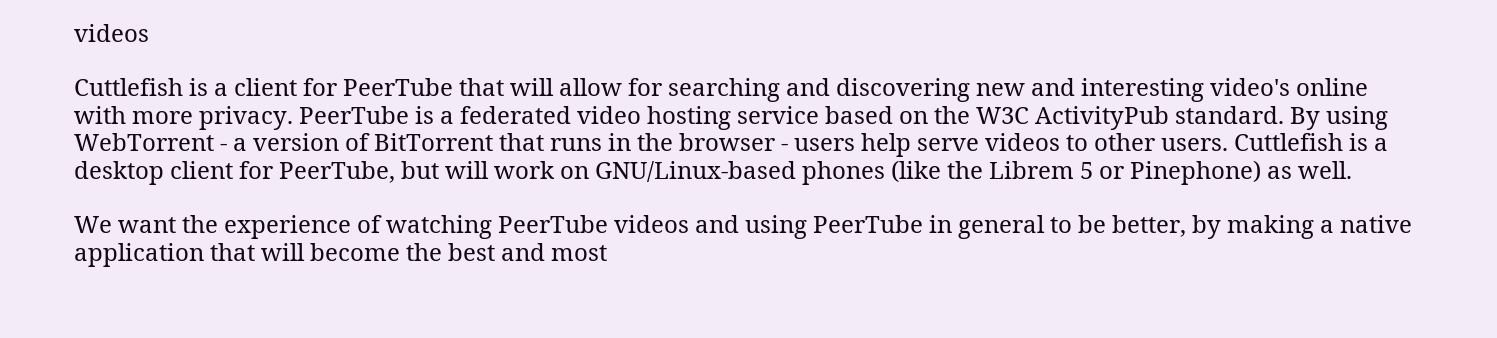videos

Cuttlefish is a client for PeerTube that will allow for searching and discovering new and interesting video's online with more privacy. PeerTube is a federated video hosting service based on the W3C ActivityPub standard. By using WebTorrent - a version of BitTorrent that runs in the browser - users help serve videos to other users. Cuttlefish is a desktop client for PeerTube, but will work on GNU/Linux-based phones (like the Librem 5 or Pinephone) as well.

We want the experience of watching PeerTube videos and using PeerTube in general to be better, by making a native application that will become the best and most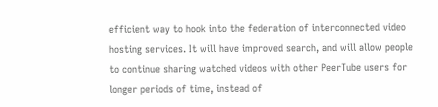efficient way to hook into the federation of interconnected video hosting services. It will have improved search, and will allow people to continue sharing watched videos with other PeerTube users for longer periods of time, instead of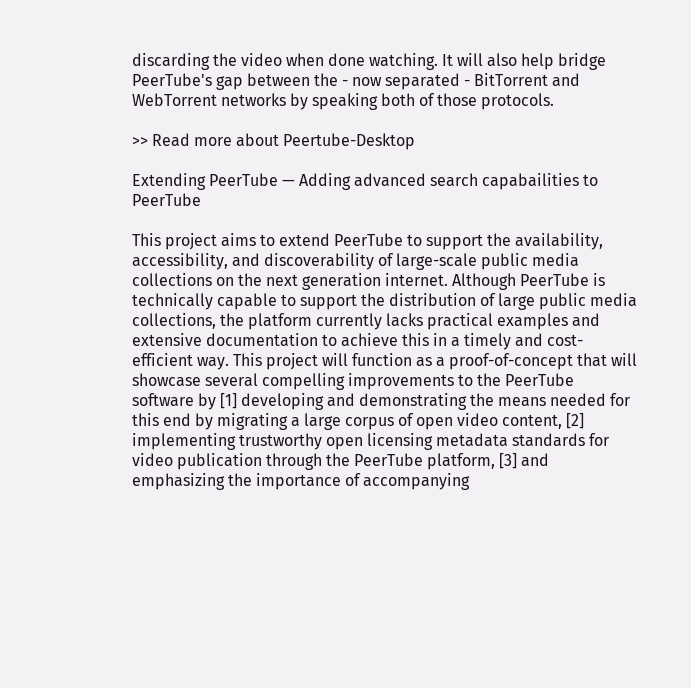discarding the video when done watching. It will also help bridge PeerTube's gap between the - now separated - BitTorrent and WebTorrent networks by speaking both of those protocols.

>> Read more about Peertube-Desktop

Extending PeerTube — Adding advanced search capabailities to PeerTube

This project aims to extend PeerTube to support the availability, accessibility, and discoverability of large-scale public media collections on the next generation internet. Although PeerTube is technically capable to support the distribution of large public media collections, the platform currently lacks practical examples and extensive documentation to achieve this in a timely and cost-efficient way. This project will function as a proof-of-concept that will showcase several compelling improvements to the PeerTube software by [1] developing and demonstrating the means needed for this end by migrating a large corpus of open video content, [2] implementing trustworthy open licensing metadata standards for video publication through the PeerTube platform, [3] and emphasizing the importance of accompanying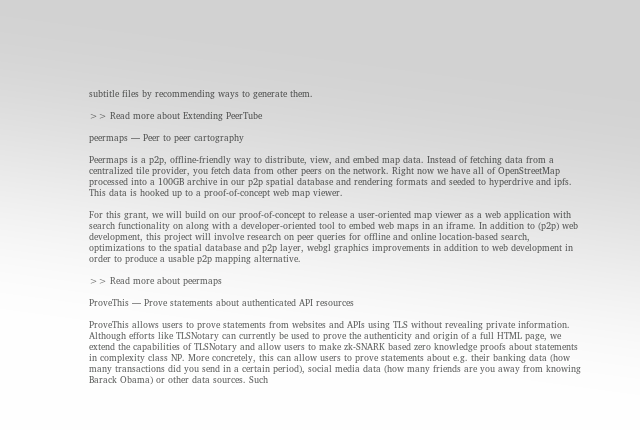subtitle files by recommending ways to generate them.

>> Read more about Extending PeerTube

peermaps — Peer to peer cartography

Peermaps is a p2p, offline-friendly way to distribute, view, and embed map data. Instead of fetching data from a centralized tile provider, you fetch data from other peers on the network. Right now we have all of OpenStreetMap processed into a 100GB archive in our p2p spatial database and rendering formats and seeded to hyperdrive and ipfs. This data is hooked up to a proof-of-concept web map viewer.

For this grant, we will build on our proof-of-concept to release a user-oriented map viewer as a web application with search functionality on along with a developer-oriented tool to embed web maps in an iframe. In addition to (p2p) web development, this project will involve research on peer queries for offline and online location-based search, optimizations to the spatial database and p2p layer, webgl graphics improvements in addition to web development in order to produce a usable p2p mapping alternative.

>> Read more about peermaps

ProveThis — Prove statements about authenticated API resources

ProveThis allows users to prove statements from websites and APIs using TLS without revealing private information. Although efforts like TLSNotary can currently be used to prove the authenticity and origin of a full HTML page, we extend the capabilities of TLSNotary and allow users to make zk-SNARK based zero knowledge proofs about statements in complexity class NP. More concretely, this can allow users to prove statements about e.g. their banking data (how many transactions did you send in a certain period), social media data (how many friends are you away from knowing Barack Obama) or other data sources. Such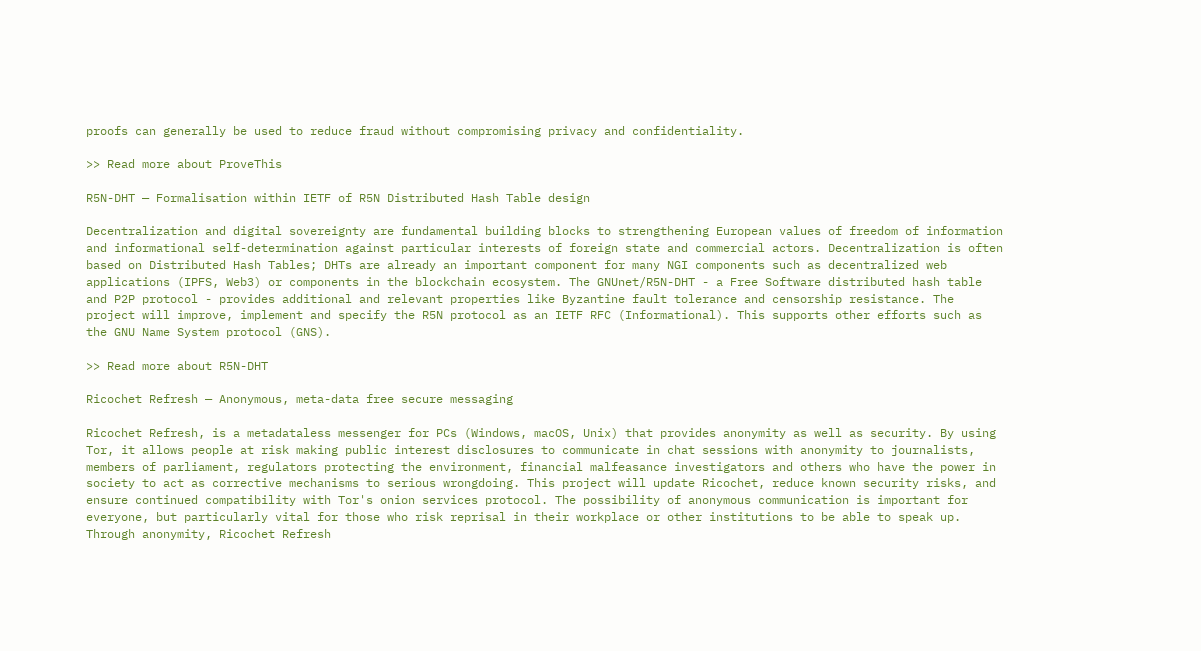proofs can generally be used to reduce fraud without compromising privacy and confidentiality.

>> Read more about ProveThis

R5N-DHT — Formalisation within IETF of R5N Distributed Hash Table design

Decentralization and digital sovereignty are fundamental building blocks to strengthening European values of freedom of information and informational self-determination against particular interests of foreign state and commercial actors. Decentralization is often based on Distributed Hash Tables; DHTs are already an important component for many NGI components such as decentralized web applications (IPFS, Web3) or components in the blockchain ecosystem. The GNUnet/R5N-DHT - a Free Software distributed hash table and P2P protocol - provides additional and relevant properties like Byzantine fault tolerance and censorship resistance. The project will improve, implement and specify the R5N protocol as an IETF RFC (Informational). This supports other efforts such as the GNU Name System protocol (GNS).

>> Read more about R5N-DHT

Ricochet Refresh — Anonymous, meta-data free secure messaging

Ricochet Refresh, is a metadataless messenger for PCs (Windows, macOS, Unix) that provides anonymity as well as security. By using Tor, it allows people at risk making public interest disclosures to communicate in chat sessions with anonymity to journalists, members of parliament, regulators protecting the environment, financial malfeasance investigators and others who have the power in society to act as corrective mechanisms to serious wrongdoing. This project will update Ricochet, reduce known security risks, and ensure continued compatibility with Tor's onion services protocol. The possibility of anonymous communication is important for everyone, but particularly vital for those who risk reprisal in their workplace or other institutions to be able to speak up. Through anonymity, Ricochet Refresh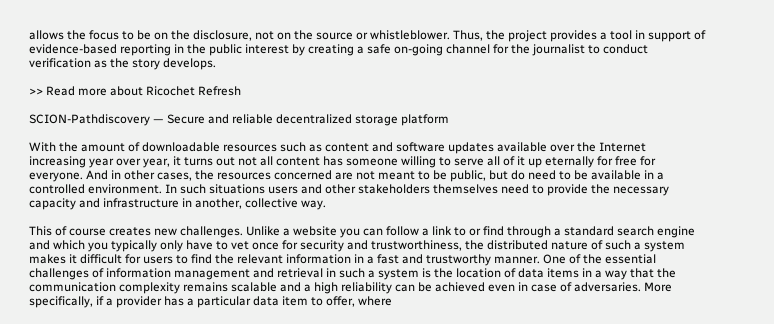allows the focus to be on the disclosure, not on the source or whistleblower. Thus, the project provides a tool in support of evidence-based reporting in the public interest by creating a safe on-going channel for the journalist to conduct verification as the story develops.

>> Read more about Ricochet Refresh

SCION-Pathdiscovery — Secure and reliable decentralized storage platform

With the amount of downloadable resources such as content and software updates available over the Internet increasing year over year, it turns out not all content has someone willing to serve all of it up eternally for free for everyone. And in other cases, the resources concerned are not meant to be public, but do need to be available in a controlled environment. In such situations users and other stakeholders themselves need to provide the necessary capacity and infrastructure in another, collective way.

This of course creates new challenges. Unlike a website you can follow a link to or find through a standard search engine and which you typically only have to vet once for security and trustworthiness, the distributed nature of such a system makes it difficult for users to find the relevant information in a fast and trustworthy manner. One of the essential challenges of information management and retrieval in such a system is the location of data items in a way that the communication complexity remains scalable and a high reliability can be achieved even in case of adversaries. More specifically, if a provider has a particular data item to offer, where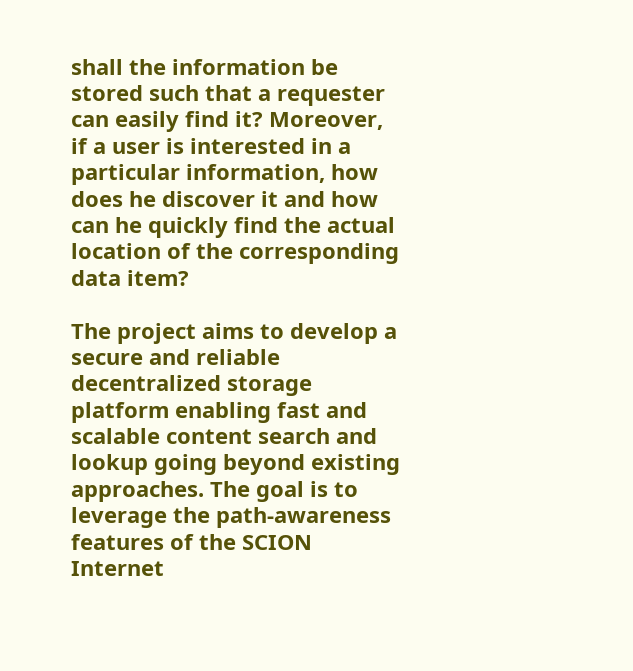shall the information be stored such that a requester can easily find it? Moreover, if a user is interested in a particular information, how does he discover it and how can he quickly find the actual location of the corresponding data item?

The project aims to develop a secure and reliable decentralized storage platform enabling fast and scalable content search and lookup going beyond existing approaches. The goal is to leverage the path-awareness features of the SCION Internet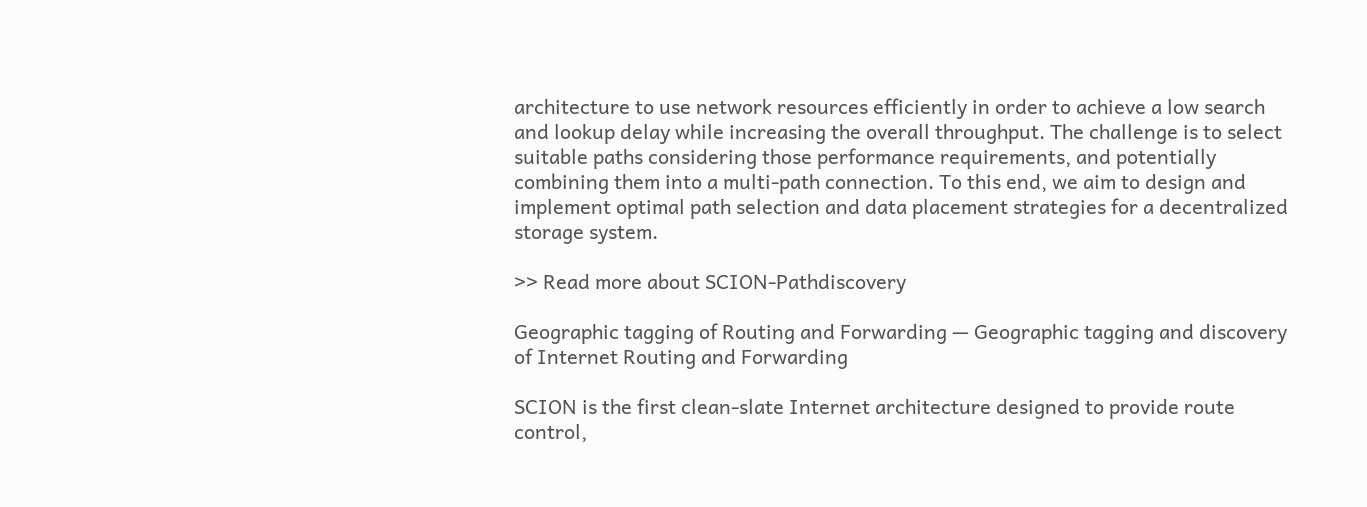architecture to use network resources efficiently in order to achieve a low search and lookup delay while increasing the overall throughput. The challenge is to select suitable paths considering those performance requirements, and potentially combining them into a multi-path connection. To this end, we aim to design and implement optimal path selection and data placement strategies for a decentralized storage system.

>> Read more about SCION-Pathdiscovery

Geographic tagging of Routing and Forwarding — Geographic tagging and discovery of Internet Routing and Forwarding

SCION is the first clean-slate Internet architecture designed to provide route control,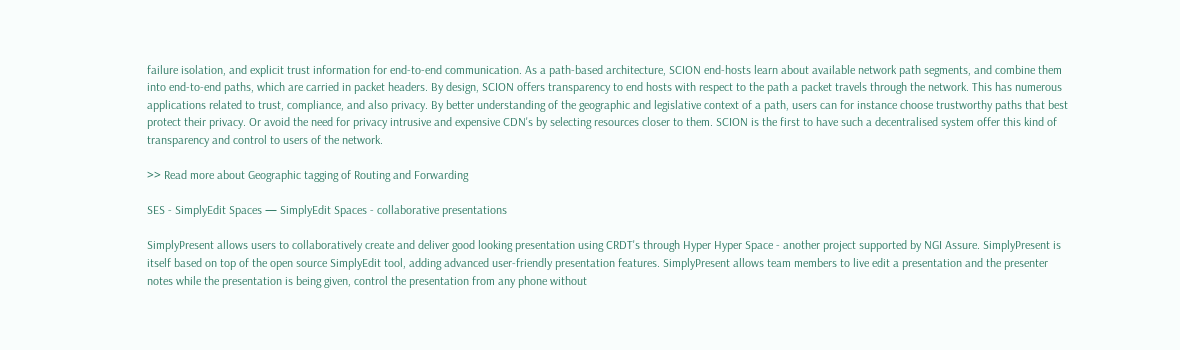failure isolation, and explicit trust information for end-to-end communication. As a path-based architecture, SCION end-hosts learn about available network path segments, and combine them into end-to-end paths, which are carried in packet headers. By design, SCION offers transparency to end hosts with respect to the path a packet travels through the network. This has numerous applications related to trust, compliance, and also privacy. By better understanding of the geographic and legislative context of a path, users can for instance choose trustworthy paths that best protect their privacy. Or avoid the need for privacy intrusive and expensive CDN's by selecting resources closer to them. SCION is the first to have such a decentralised system offer this kind of transparency and control to users of the network.

>> Read more about Geographic tagging of Routing and Forwarding

SES - SimplyEdit Spaces — SimplyEdit Spaces - collaborative presentations

SimplyPresent allows users to collaboratively create and deliver good looking presentation using CRDT's through Hyper Hyper Space - another project supported by NGI Assure. SimplyPresent is itself based on top of the open source SimplyEdit tool, adding advanced user-friendly presentation features. SimplyPresent allows team members to live edit a presentation and the presenter notes while the presentation is being given, control the presentation from any phone without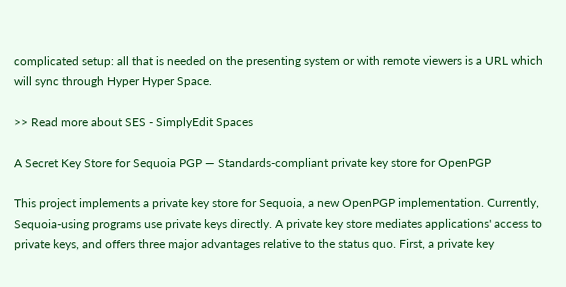complicated setup: all that is needed on the presenting system or with remote viewers is a URL which will sync through Hyper Hyper Space.

>> Read more about SES - SimplyEdit Spaces

A Secret Key Store for Sequoia PGP — Standards-compliant private key store for OpenPGP

This project implements a private key store for Sequoia, a new OpenPGP implementation. Currently, Sequoia-using programs use private keys directly. A private key store mediates applications' access to private keys, and offers three major advantages relative to the status quo. First, a private key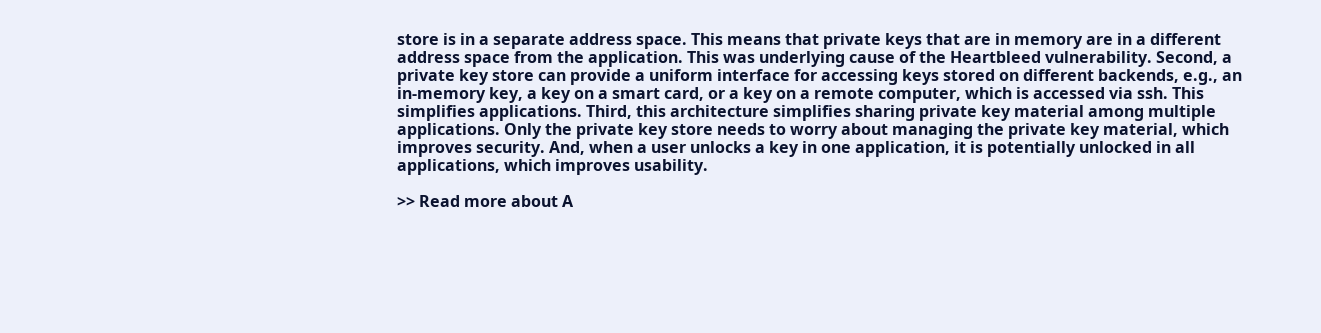store is in a separate address space. This means that private keys that are in memory are in a different address space from the application. This was underlying cause of the Heartbleed vulnerability. Second, a private key store can provide a uniform interface for accessing keys stored on different backends, e.g., an in-memory key, a key on a smart card, or a key on a remote computer, which is accessed via ssh. This simplifies applications. Third, this architecture simplifies sharing private key material among multiple applications. Only the private key store needs to worry about managing the private key material, which improves security. And, when a user unlocks a key in one application, it is potentially unlocked in all applications, which improves usability.

>> Read more about A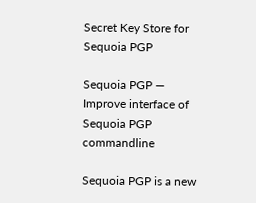Secret Key Store for Sequoia PGP

Sequoia PGP — Improve interface of Sequoia PGP commandline

Sequoia PGP is a new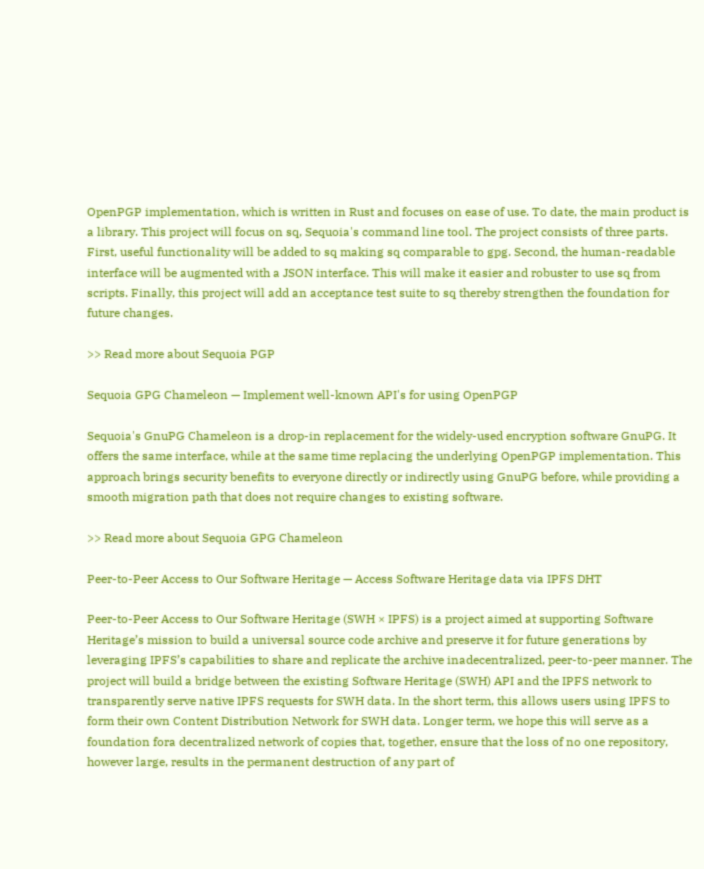OpenPGP implementation, which is written in Rust and focuses on ease of use. To date, the main product is a library. This project will focus on sq, Sequoia's command line tool. The project consists of three parts. First, useful functionality will be added to sq making sq comparable to gpg. Second, the human-readable interface will be augmented with a JSON interface. This will make it easier and robuster to use sq from scripts. Finally, this project will add an acceptance test suite to sq thereby strengthen the foundation for future changes.

>> Read more about Sequoia PGP

Sequoia GPG Chameleon — Implement well-known API's for using OpenPGP

Sequoia's GnuPG Chameleon is a drop-in replacement for the widely-used encryption software GnuPG. It offers the same interface, while at the same time replacing the underlying OpenPGP implementation. This approach brings security benefits to everyone directly or indirectly using GnuPG before, while providing a smooth migration path that does not require changes to existing software.

>> Read more about Sequoia GPG Chameleon

Peer-to-Peer Access to Our Software Heritage — Access Software Heritage data via IPFS DHT

Peer-to-Peer Access to Our Software Heritage (SWH × IPFS) is a project aimed at supporting Software Heritage’s mission to build a universal source code archive and preserve it for future generations by leveraging IPFS’s capabilities to share and replicate the archive inadecentralized, peer-to-peer manner. The project will build a bridge between the existing Software Heritage (SWH) API and the IPFS network to transparently serve native IPFS requests for SWH data. In the short term, this allows users using IPFS to form their own Content Distribution Network for SWH data. Longer term, we hope this will serve as a foundation fora decentralized network of copies that, together, ensure that the loss of no one repository, however large, results in the permanent destruction of any part of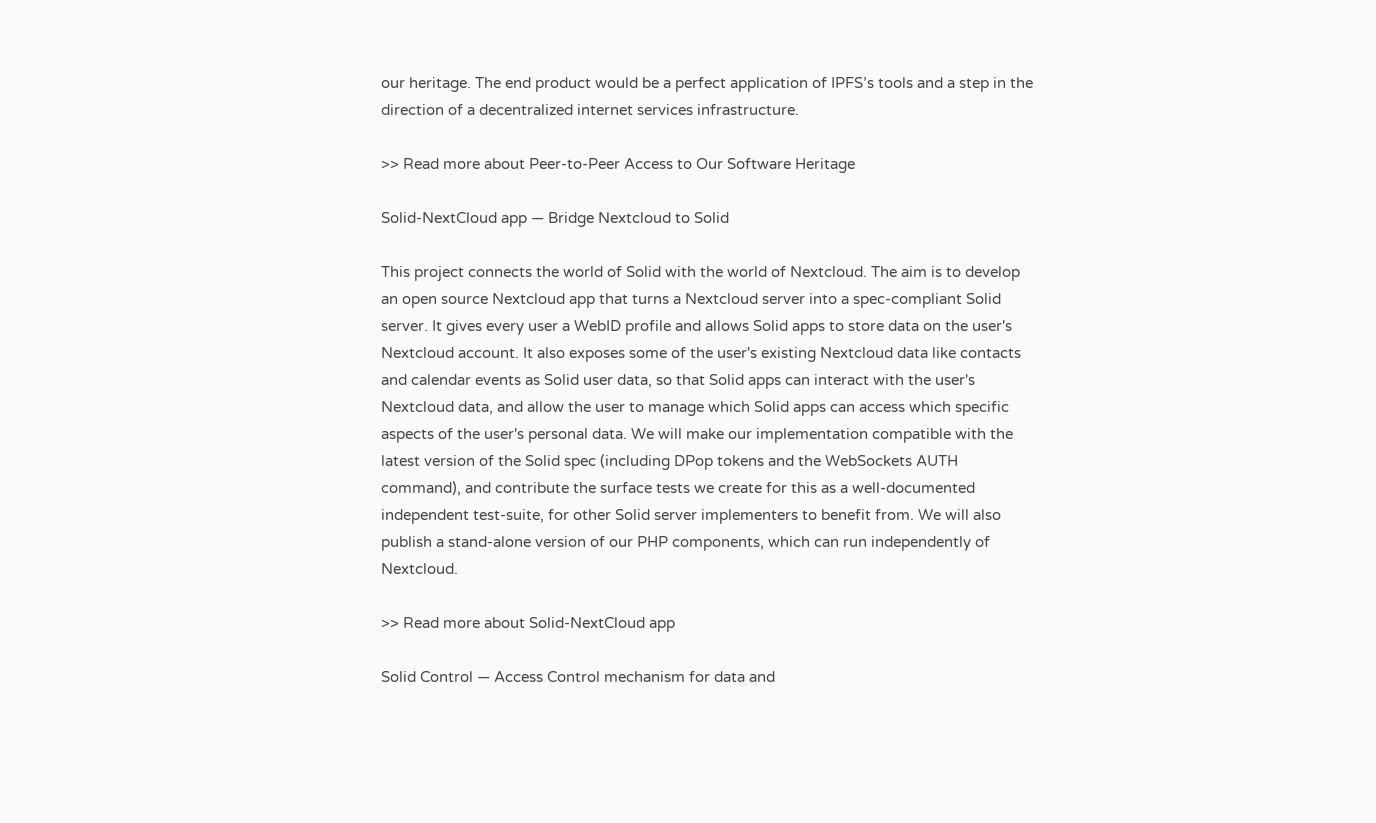our heritage. The end product would be a perfect application of IPFS’s tools and a step in the direction of a decentralized internet services infrastructure.

>> Read more about Peer-to-Peer Access to Our Software Heritage

Solid-NextCloud app — Bridge Nextcloud to Solid

This project connects the world of Solid with the world of Nextcloud. The aim is to develop an open source Nextcloud app that turns a Nextcloud server into a spec-compliant Solid server. It gives every user a WebID profile and allows Solid apps to store data on the user's Nextcloud account. It also exposes some of the user's existing Nextcloud data like contacts and calendar events as Solid user data, so that Solid apps can interact with the user's Nextcloud data, and allow the user to manage which Solid apps can access which specific aspects of the user's personal data. We will make our implementation compatible with the latest version of the Solid spec (including DPop tokens and the WebSockets AUTH command), and contribute the surface tests we create for this as a well-documented independent test-suite, for other Solid server implementers to benefit from. We will also publish a stand-alone version of our PHP components, which can run independently of Nextcloud.

>> Read more about Solid-NextCloud app

Solid Control — Access Control mechanism for data and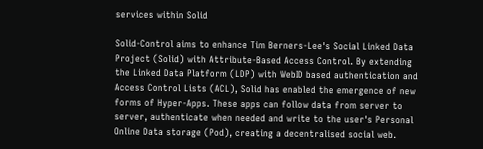services within Solid

Solid-Control aims to enhance Tim Berners-Lee's Social Linked Data Project (Solid) with Attribute-Based Access Control. By extending the Linked Data Platform (LDP) with WebID based authentication and Access Control Lists (ACL), Solid has enabled the emergence of new forms of Hyper-Apps. These apps can follow data from server to server, authenticate when needed and write to the user's Personal Online Data storage (Pod), creating a decentralised social web.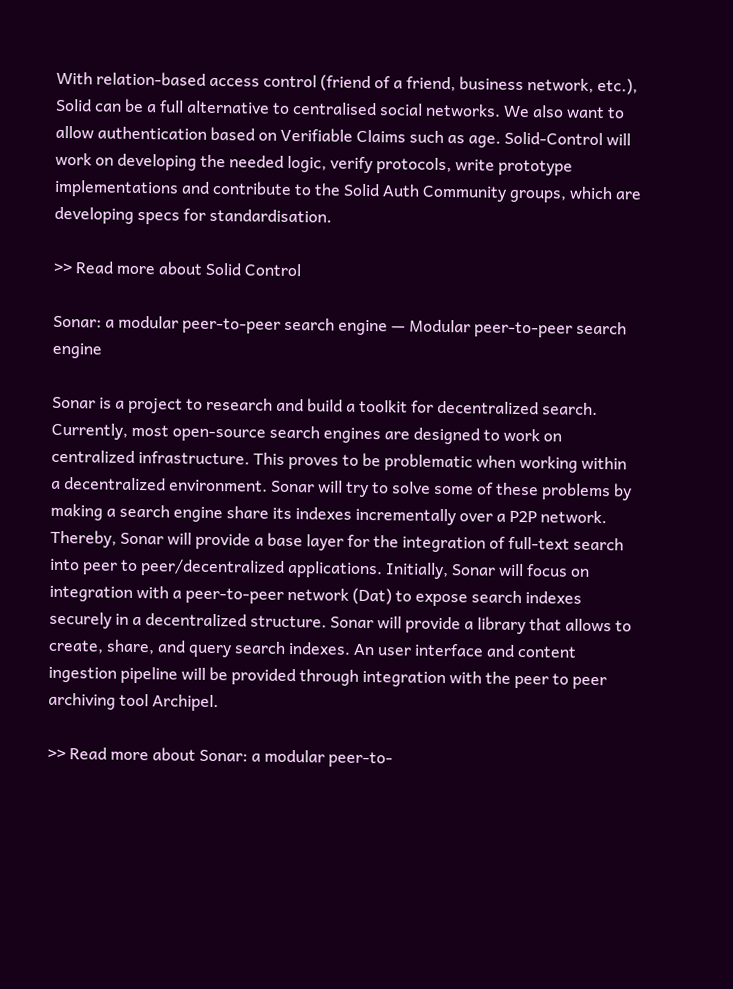With relation-based access control (friend of a friend, business network, etc.), Solid can be a full alternative to centralised social networks. We also want to allow authentication based on Verifiable Claims such as age. Solid-Control will work on developing the needed logic, verify protocols, write prototype implementations and contribute to the Solid Auth Community groups, which are developing specs for standardisation.

>> Read more about Solid Control

Sonar: a modular peer-to-peer search engine — Modular peer-to-peer search engine

Sonar is a project to research and build a toolkit for decentralized search. Currently, most open-source search engines are designed to work on centralized infrastructure. This proves to be problematic when working within a decentralized environment. Sonar will try to solve some of these problems by making a search engine share its indexes incrementally over a P2P network. Thereby, Sonar will provide a base layer for the integration of full-text search into peer to peer/decentralized applications. Initially, Sonar will focus on integration with a peer-to-peer network (Dat) to expose search indexes securely in a decentralized structure. Sonar will provide a library that allows to create, share, and query search indexes. An user interface and content ingestion pipeline will be provided through integration with the peer to peer archiving tool Archipel.

>> Read more about Sonar: a modular peer-to-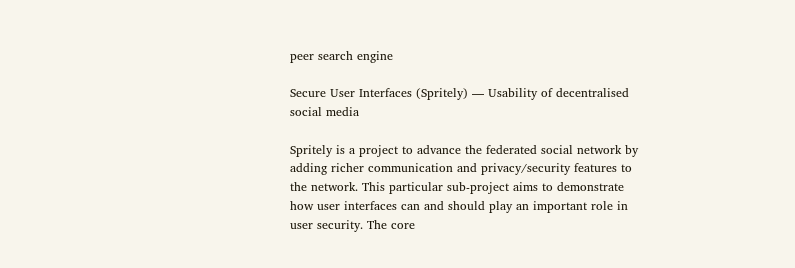peer search engine

Secure User Interfaces (Spritely) — Usability of decentralised social media

Spritely is a project to advance the federated social network by adding richer communication and privacy/security features to the network. This particular sub-project aims to demonstrate how user interfaces can and should play an important role in user security. The core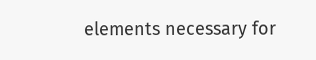elements necessary for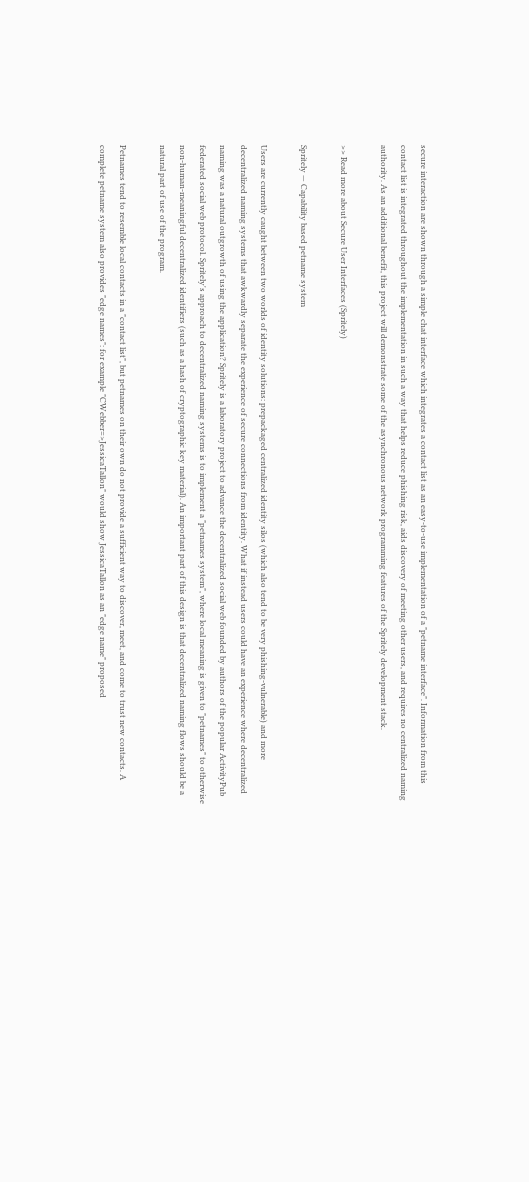secure interaction are shown through a simple chat interface which integrates a contact list as an easy-to-use implementation of a "petname interface". Information from this contact list is integrated throughout the implementation in such a way that helps reduce phishing risk, aids discovery of meeting other users, and requires no centralized naming authority. As an additional benefit, this project will demonstrate some of the asynchronous network programming features of the Spritely development stack.

>> Read more about Secure User Interfaces (Spritely)

Spritely — Capability based petname system

Users are currently caught between two worlds of identity solutions: prepackaged centralized identity silos (which also tend to be very phishing-vulnerable) and more decentralized naming systems that awkwardly separate the experience of secure connections from identity. What if instead users could have an experience where decentralized naming was a natural outgrowth of using the application? Spritely is a laboratory project to advance the decentralized social web founded by authors of the popular ActivityPub federated social web protocol. Spritely's approach to decentralized naming systems is to implement a "petnames system", where local meaning is given to "petnames" to otherwise non-human-meaningful decentralized identifiers (such as a hash of cryptographic key material). An important part of this design is that decentralized naming flows should be a natural part of use of the program.

Petnames tend to resemble local contacts in a "contact list", but petnames on their own do not provide a sufficient way to discover, meet, and come to trust new contacts. A complete petname system also provides "edge names": for example "CWebber=>JessicaTallon" would show JessicaTallon as an "edge name" proposed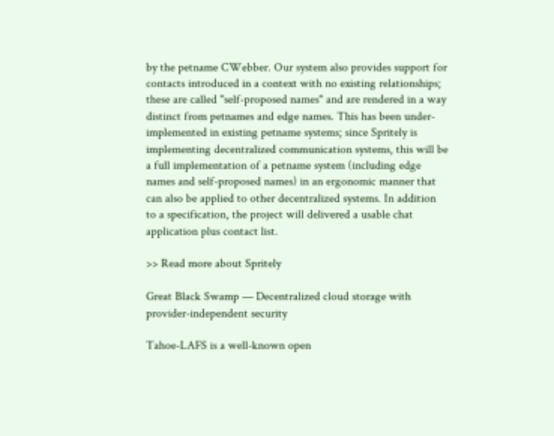by the petname CWebber. Our system also provides support for contacts introduced in a context with no existing relationships; these are called "self-proposed names" and are rendered in a way distinct from petnames and edge names. This has been under-implemented in existing petname systems; since Spritely is implementing decentralized communication systems, this will be a full implementation of a petname system (including edge names and self-proposed names) in an ergonomic manner that can also be applied to other decentralized systems. In addition to a specification, the project will delivered a usable chat application plus contact list.

>> Read more about Spritely

Great Black Swamp — Decentralized cloud storage with provider-independent security

Tahoe-LAFS is a well-known open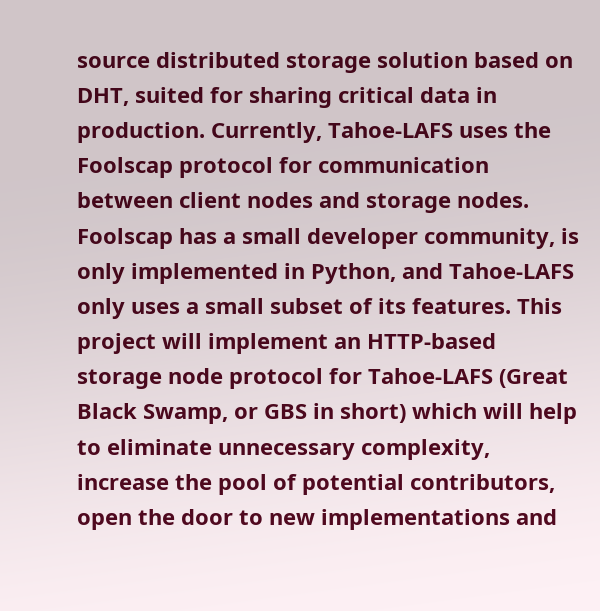source distributed storage solution based on DHT, suited for sharing critical data in production. Currently, Tahoe-LAFS uses the Foolscap protocol for communication between client nodes and storage nodes. Foolscap has a small developer community, is only implemented in Python, and Tahoe-LAFS only uses a small subset of its features. This project will implement an HTTP-based storage node protocol for Tahoe-LAFS (Great Black Swamp, or GBS in short) which will help to eliminate unnecessary complexity, increase the pool of potential contributors, open the door to new implementations and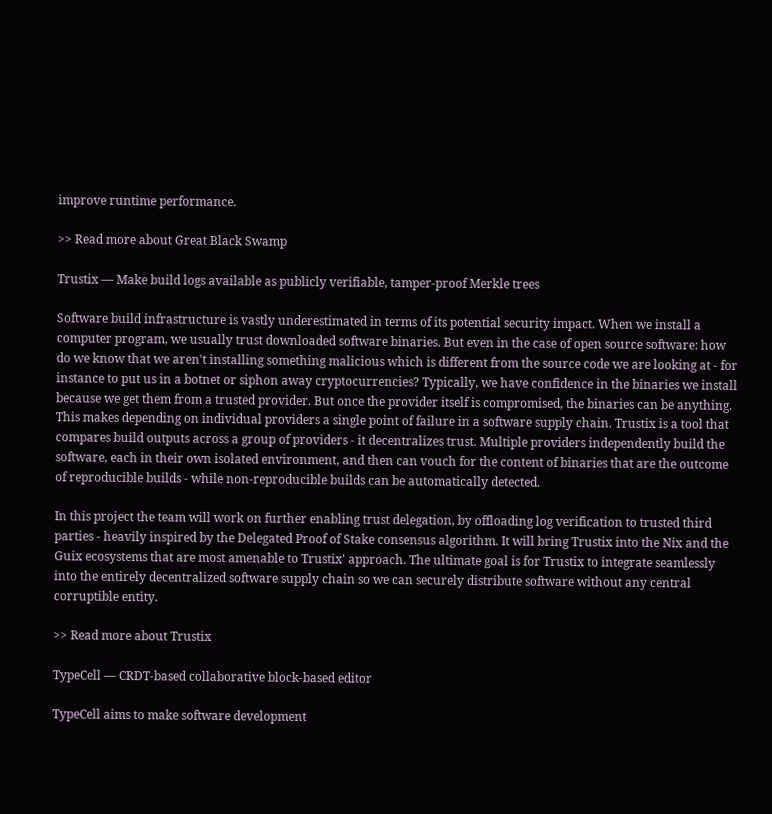improve runtime performance.

>> Read more about Great Black Swamp

Trustix — Make build logs available as publicly verifiable, tamper-proof Merkle trees

Software build infrastructure is vastly underestimated in terms of its potential security impact. When we install a computer program, we usually trust downloaded software binaries. But even in the case of open source software: how do we know that we aren't installing something malicious which is different from the source code we are looking at - for instance to put us in a botnet or siphon away cryptocurrencies? Typically, we have confidence in the binaries we install because we get them from a trusted provider. But once the provider itself is compromised, the binaries can be anything. This makes depending on individual providers a single point of failure in a software supply chain. Trustix is a tool that compares build outputs across a group of providers - it decentralizes trust. Multiple providers independently build the software, each in their own isolated environment, and then can vouch for the content of binaries that are the outcome of reproducible builds - while non-reproducible builds can be automatically detected.

In this project the team will work on further enabling trust delegation, by offloading log verification to trusted third parties - heavily inspired by the Delegated Proof of Stake consensus algorithm. It will bring Trustix into the Nix and the Guix ecosystems that are most amenable to Trustix' approach. The ultimate goal is for Trustix to integrate seamlessly into the entirely decentralized software supply chain so we can securely distribute software without any central corruptible entity.

>> Read more about Trustix

TypeCell — CRDT-based collaborative block-based editor

TypeCell aims to make software development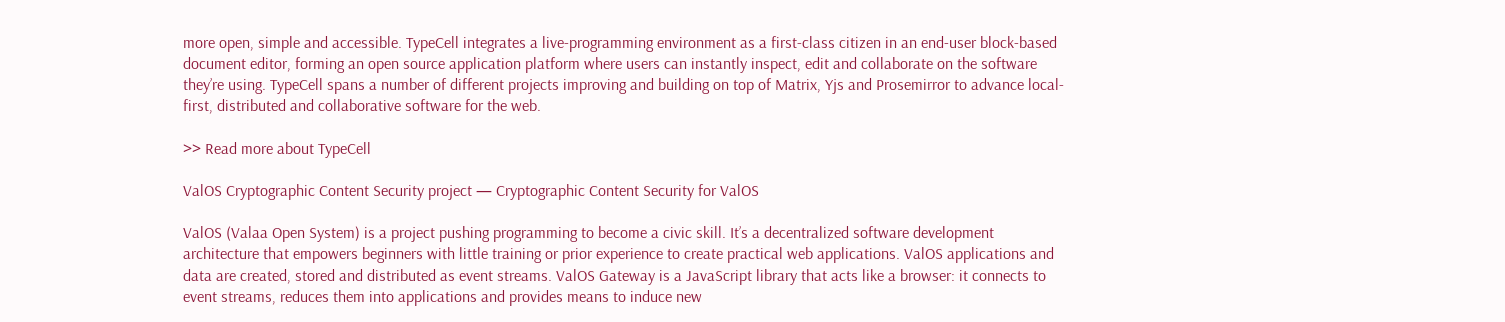more open, simple and accessible. TypeCell integrates a live-programming environment as a first-class citizen in an end-user block-based document editor, forming an open source application platform where users can instantly inspect, edit and collaborate on the software they’re using. TypeCell spans a number of different projects improving and building on top of Matrix, Yjs and Prosemirror to advance local-first, distributed and collaborative software for the web.

>> Read more about TypeCell

ValOS Cryptographic Content Security project — Cryptographic Content Security for ValOS

ValOS (Valaa Open System) is a project pushing programming to become a civic skill. It’s a decentralized software development architecture that empowers beginners with little training or prior experience to create practical web applications. ValOS applications and data are created, stored and distributed as event streams. ValOS Gateway is a JavaScript library that acts like a browser: it connects to event streams, reduces them into applications and provides means to induce new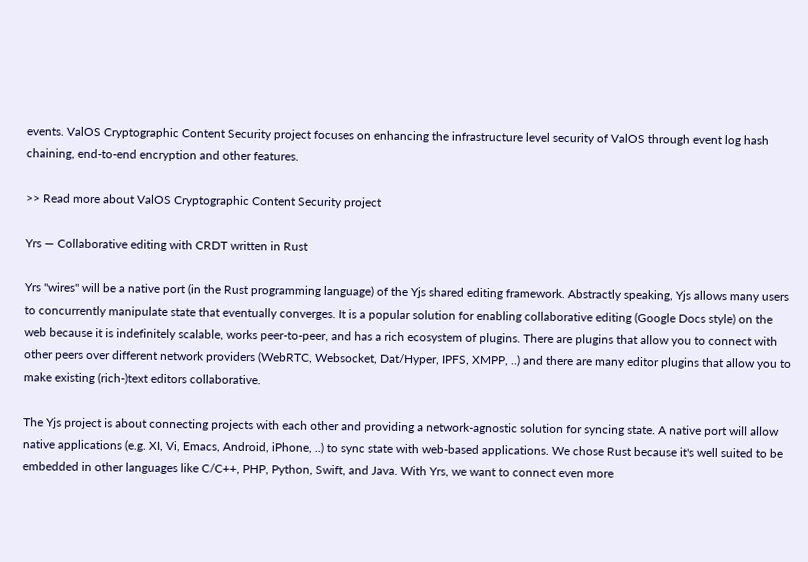events. ValOS Cryptographic Content Security project focuses on enhancing the infrastructure level security of ValOS through event log hash chaining, end-to-end encryption and other features.

>> Read more about ValOS Cryptographic Content Security project

Yrs — Collaborative editing with CRDT written in Rust

Yrs "wires" will be a native port (in the Rust programming language) of the Yjs shared editing framework. Abstractly speaking, Yjs allows many users to concurrently manipulate state that eventually converges. It is a popular solution for enabling collaborative editing (Google Docs style) on the web because it is indefinitely scalable, works peer-to-peer, and has a rich ecosystem of plugins. There are plugins that allow you to connect with other peers over different network providers (WebRTC, Websocket, Dat/Hyper, IPFS, XMPP, ..) and there are many editor plugins that allow you to make existing (rich-)text editors collaborative.

The Yjs project is about connecting projects with each other and providing a network-agnostic solution for syncing state. A native port will allow native applications (e.g. XI, Vi, Emacs, Android, iPhone, ..) to sync state with web-based applications. We chose Rust because it's well suited to be embedded in other languages like C/C++, PHP, Python, Swift, and Java. With Yrs, we want to connect even more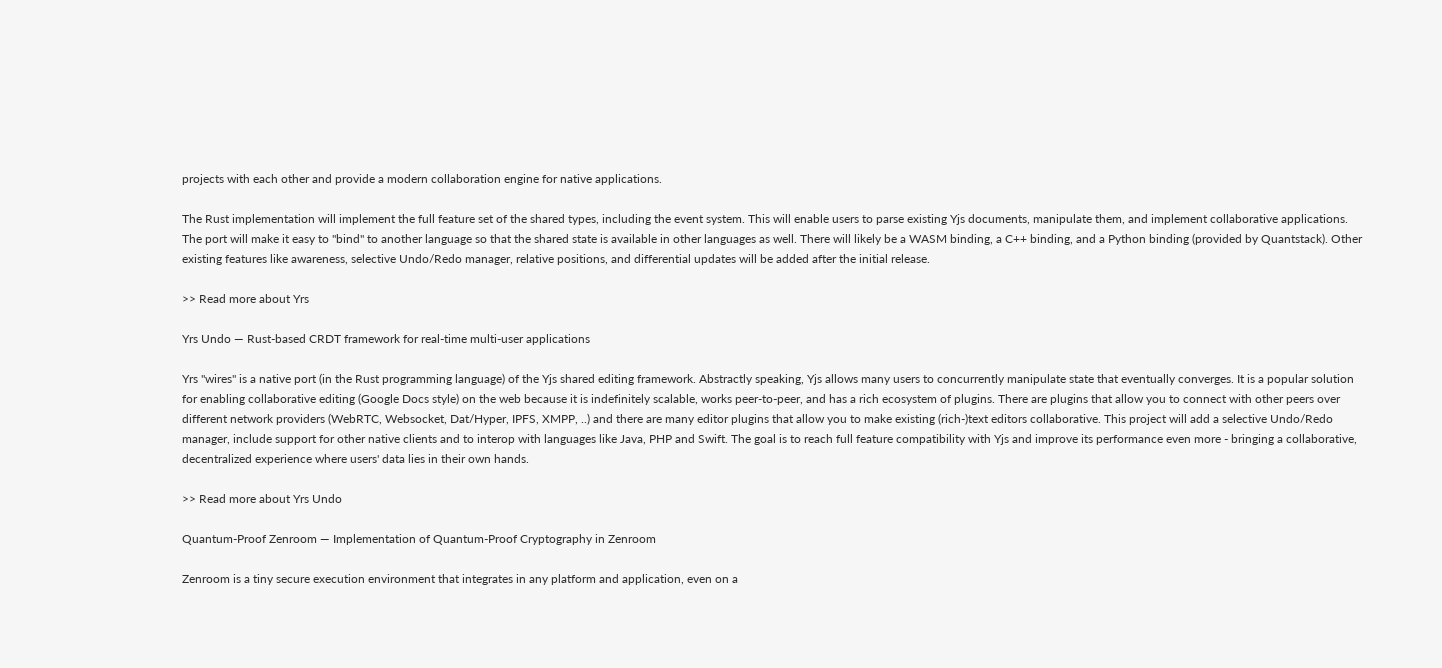projects with each other and provide a modern collaboration engine for native applications.

The Rust implementation will implement the full feature set of the shared types, including the event system. This will enable users to parse existing Yjs documents, manipulate them, and implement collaborative applications. The port will make it easy to "bind" to another language so that the shared state is available in other languages as well. There will likely be a WASM binding, a C++ binding, and a Python binding (provided by Quantstack). Other existing features like awareness, selective Undo/Redo manager, relative positions, and differential updates will be added after the initial release.

>> Read more about Yrs

Yrs Undo — Rust-based CRDT framework for real-time multi-user applications

Yrs "wires" is a native port (in the Rust programming language) of the Yjs shared editing framework. Abstractly speaking, Yjs allows many users to concurrently manipulate state that eventually converges. It is a popular solution for enabling collaborative editing (Google Docs style) on the web because it is indefinitely scalable, works peer-to-peer, and has a rich ecosystem of plugins. There are plugins that allow you to connect with other peers over different network providers (WebRTC, Websocket, Dat/Hyper, IPFS, XMPP, ..) and there are many editor plugins that allow you to make existing (rich-)text editors collaborative. This project will add a selective Undo/Redo manager, include support for other native clients and to interop with languages like Java, PHP and Swift. The goal is to reach full feature compatibility with Yjs and improve its performance even more - bringing a collaborative, decentralized experience where users' data lies in their own hands.

>> Read more about Yrs Undo

Quantum-Proof Zenroom — Implementation of Quantum-Proof Cryptography in Zenroom

Zenroom is a tiny secure execution environment that integrates in any platform and application, even on a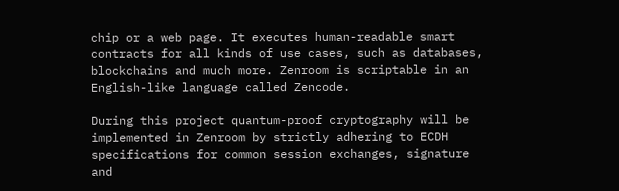chip or a web page. It executes human-readable smart contracts for all kinds of use cases, such as databases, blockchains and much more. Zenroom is scriptable in an English-like language called Zencode.

During this project quantum-proof cryptography will be implemented in Zenroom by strictly adhering to ECDH specifications for common session exchanges, signature and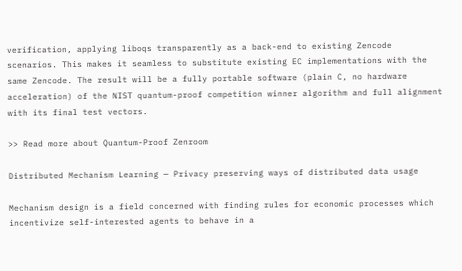verification, applying liboqs transparently as a back-end to existing Zencode scenarios. This makes it seamless to substitute existing EC implementations with the same Zencode. The result will be a fully portable software (plain C, no hardware acceleration) of the NIST quantum-proof competition winner algorithm and full alignment with its final test vectors.

>> Read more about Quantum-Proof Zenroom

Distributed Mechanism Learning — Privacy preserving ways of distributed data usage

Mechanism design is a field concerned with finding rules for economic processes which incentivize self-interested agents to behave in a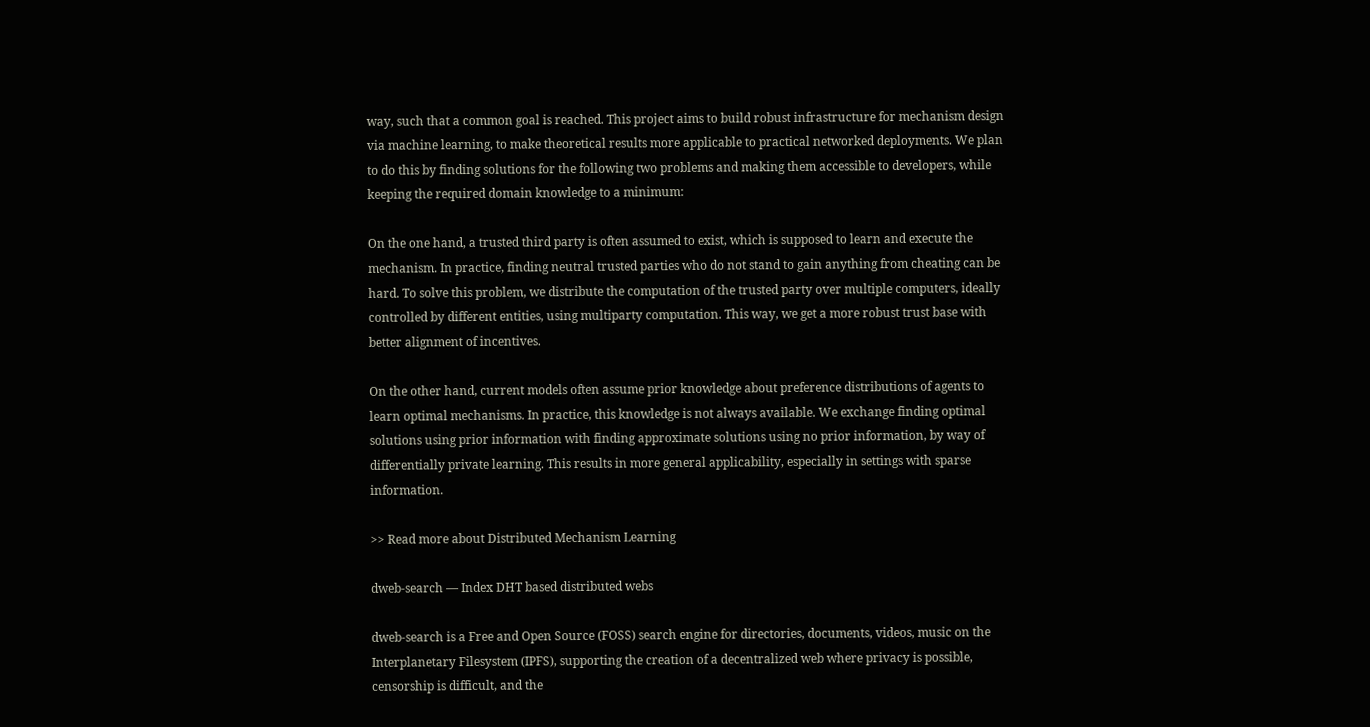way, such that a common goal is reached. This project aims to build robust infrastructure for mechanism design via machine learning, to make theoretical results more applicable to practical networked deployments. We plan to do this by finding solutions for the following two problems and making them accessible to developers, while keeping the required domain knowledge to a minimum:

On the one hand, a trusted third party is often assumed to exist, which is supposed to learn and execute the mechanism. In practice, finding neutral trusted parties who do not stand to gain anything from cheating can be hard. To solve this problem, we distribute the computation of the trusted party over multiple computers, ideally controlled by different entities, using multiparty computation. This way, we get a more robust trust base with better alignment of incentives.

On the other hand, current models often assume prior knowledge about preference distributions of agents to learn optimal mechanisms. In practice, this knowledge is not always available. We exchange finding optimal solutions using prior information with finding approximate solutions using no prior information, by way of differentially private learning. This results in more general applicability, especially in settings with sparse information.

>> Read more about Distributed Mechanism Learning

dweb-search — Index DHT based distributed webs

dweb-search is a Free and Open Source (FOSS) search engine for directories, documents, videos, music on the Interplanetary Filesystem (IPFS), supporting the creation of a decentralized web where privacy is possible, censorship is difficult, and the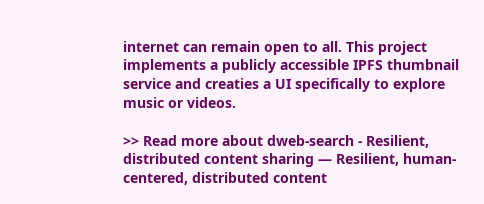internet can remain open to all. This project implements a publicly accessible IPFS thumbnail service and creaties a UI specifically to explore music or videos.

>> Read more about dweb-search - Resilient, distributed content sharing — Resilient, human-centered, distributed content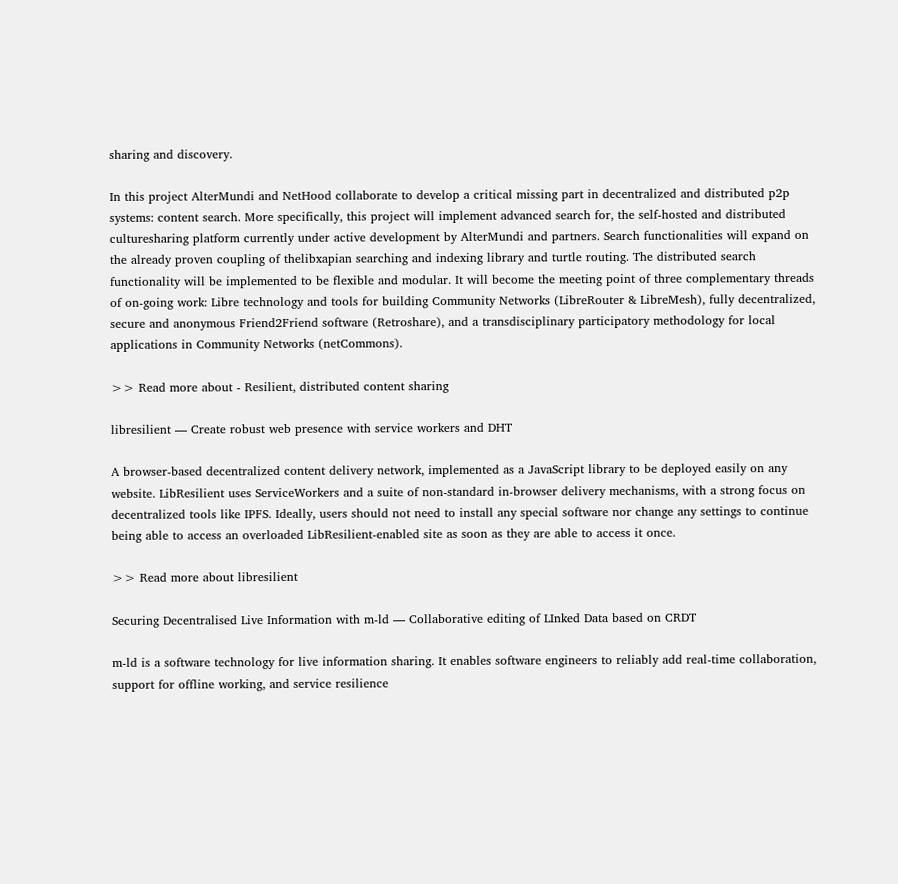sharing and discovery.

In this project AlterMundi and NetHood collaborate to develop a critical missing part in decentralized and distributed p2p systems: content search. More specifically, this project will implement advanced search for, the self-hosted and distributed culturesharing platform currently under active development by AlterMundi and partners. Search functionalities will expand on the already proven coupling of thelibxapian searching and indexing library and turtle routing. The distributed search functionality will be implemented to be flexible and modular. It will become the meeting point of three complementary threads of on-going work: Libre technology and tools for building Community Networks (LibreRouter & LibreMesh), fully decentralized, secure and anonymous Friend2Friend software (Retroshare), and a transdisciplinary participatory methodology for local applications in Community Networks (netCommons).

>> Read more about - Resilient, distributed content sharing

libresilient — Create robust web presence with service workers and DHT

A browser-based decentralized content delivery network, implemented as a JavaScript library to be deployed easily on any website. LibResilient uses ServiceWorkers and a suite of non-standard in-browser delivery mechanisms, with a strong focus on decentralized tools like IPFS. Ideally, users should not need to install any special software nor change any settings to continue being able to access an overloaded LibResilient-enabled site as soon as they are able to access it once.

>> Read more about libresilient

Securing Decentralised Live Information with m-ld — Collaborative editing of LInked Data based on CRDT

m-ld is a software technology for live information sharing. It enables software engineers to reliably add real-time collaboration, support for offline working, and service resilience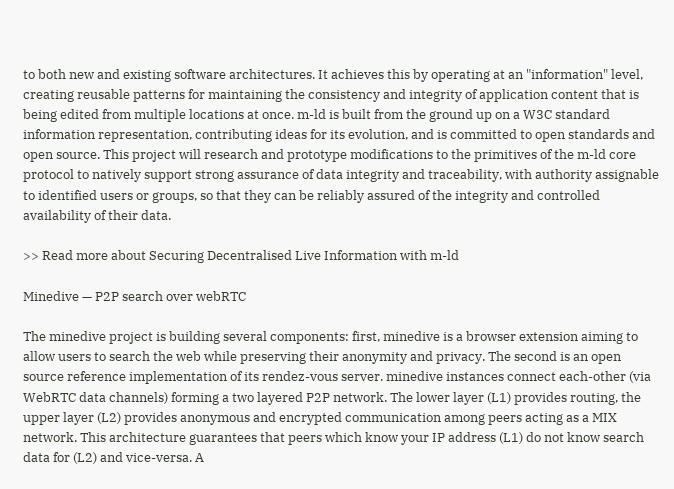to both new and existing software architectures. It achieves this by operating at an "information" level, creating reusable patterns for maintaining the consistency and integrity of application content that is being edited from multiple locations at once. m-ld is built from the ground up on a W3C standard information representation, contributing ideas for its evolution, and is committed to open standards and open source. This project will research and prototype modifications to the primitives of the m-ld core protocol to natively support strong assurance of data integrity and traceability, with authority assignable to identified users or groups, so that they can be reliably assured of the integrity and controlled availability of their data.

>> Read more about Securing Decentralised Live Information with m-ld

Minedive — P2P search over webRTC

The minedive project is building several components: first, minedive is a browser extension aiming to allow users to search the web while preserving their anonymity and privacy. The second is an open source reference implementation of its rendez-vous server. minedive instances connect each-other (via WebRTC data channels) forming a two layered P2P network. The lower layer (L1) provides routing, the upper layer (L2) provides anonymous and encrypted communication among peers acting as a MIX network. This architecture guarantees that peers which know your IP address (L1) do not know search data for (L2) and vice-versa. A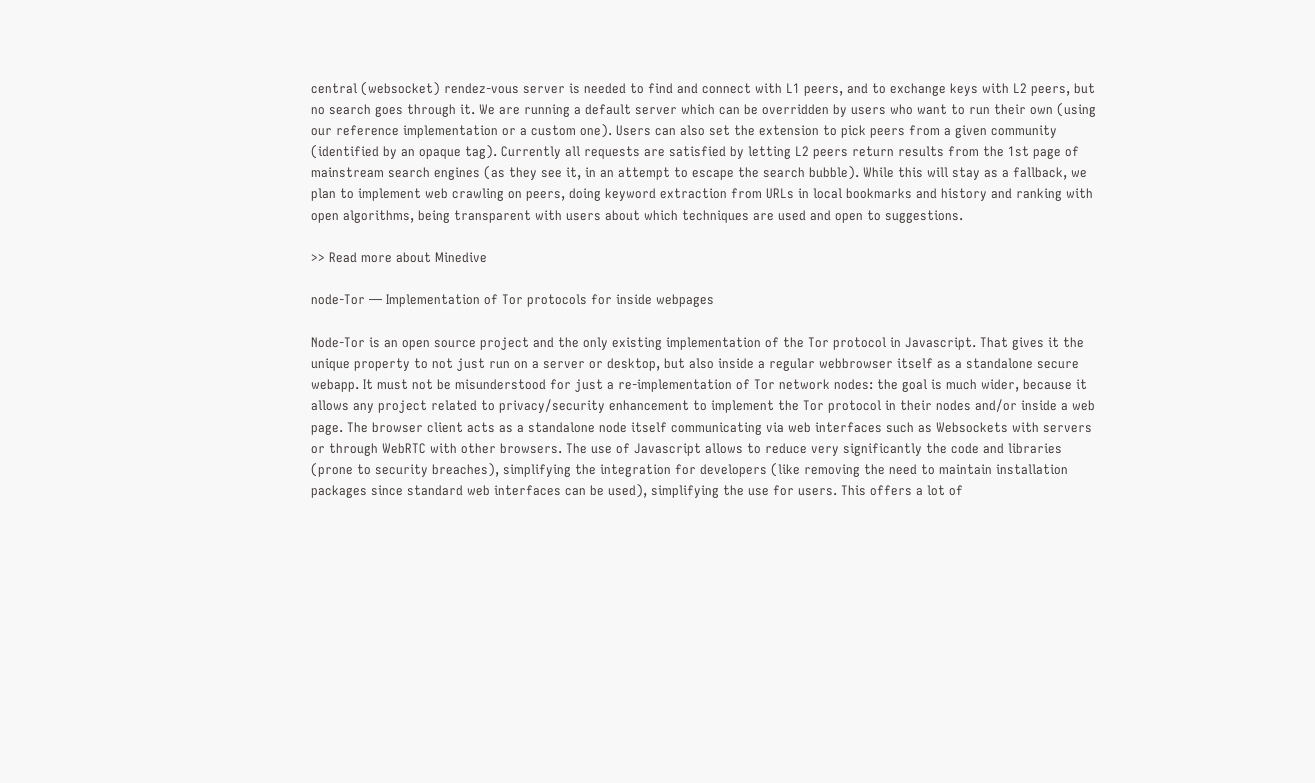central (websocket) rendez-vous server is needed to find and connect with L1 peers, and to exchange keys with L2 peers, but no search goes through it. We are running a default server which can be overridden by users who want to run their own (using our reference implementation or a custom one). Users can also set the extension to pick peers from a given community (identified by an opaque tag). Currently all requests are satisfied by letting L2 peers return results from the 1st page of mainstream search engines (as they see it, in an attempt to escape the search bubble). While this will stay as a fallback, we plan to implement web crawling on peers, doing keyword extraction from URLs in local bookmarks and history and ranking with open algorithms, being transparent with users about which techniques are used and open to suggestions.

>> Read more about Minedive

node-Tor — Implementation of Tor protocols for inside webpages

Node-Tor is an open source project and the only existing implementation of the Tor protocol in Javascript. That gives it the unique property to not just run on a server or desktop, but also inside a regular webbrowser itself as a standalone secure webapp. It must not be misunderstood for just a re-implementation of Tor network nodes: the goal is much wider, because it allows any project related to privacy/security enhancement to implement the Tor protocol in their nodes and/or inside a web page. The browser client acts as a standalone node itself communicating via web interfaces such as Websockets with servers or through WebRTC with other browsers. The use of Javascript allows to reduce very significantly the code and libraries (prone to security breaches), simplifying the integration for developers (like removing the need to maintain installation packages since standard web interfaces can be used), simplifying the use for users. This offers a lot of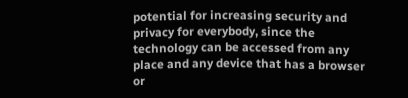potential for increasing security and privacy for everybody, since the technology can be accessed from any place and any device that has a browser or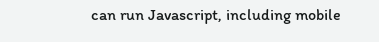can run Javascript, including mobile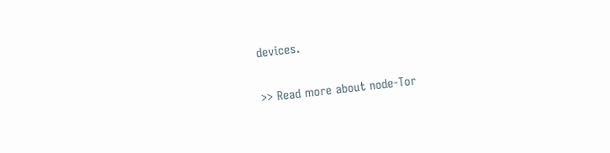devices.

>> Read more about node-Tor